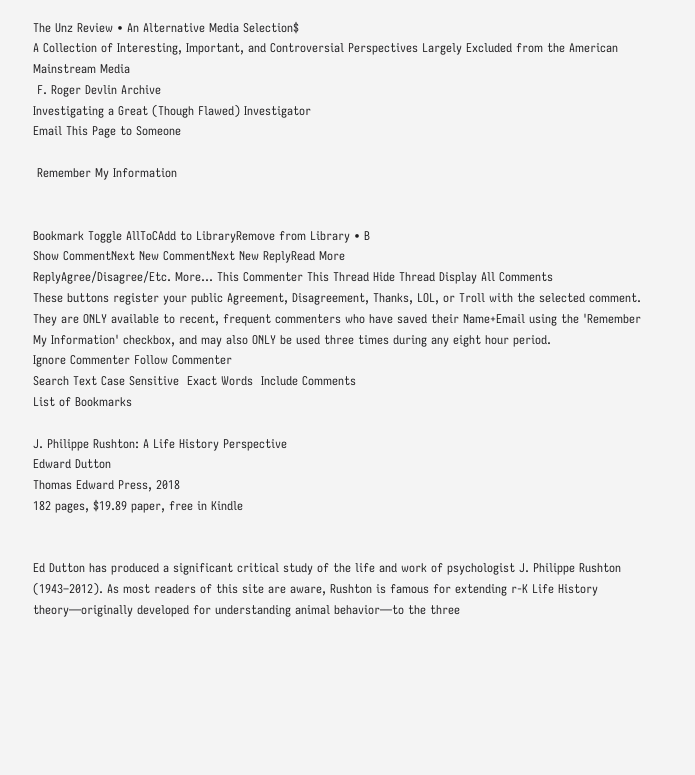The Unz Review • An Alternative Media Selection$
A Collection of Interesting, Important, and Controversial Perspectives Largely Excluded from the American Mainstream Media
 F. Roger Devlin Archive
Investigating a Great (Though Flawed) Investigator
Email This Page to Someone

 Remember My Information


Bookmark Toggle AllToCAdd to LibraryRemove from Library • B
Show CommentNext New CommentNext New ReplyRead More
ReplyAgree/Disagree/Etc. More... This Commenter This Thread Hide Thread Display All Comments
These buttons register your public Agreement, Disagreement, Thanks, LOL, or Troll with the selected comment. They are ONLY available to recent, frequent commenters who have saved their Name+Email using the 'Remember My Information' checkbox, and may also ONLY be used three times during any eight hour period.
Ignore Commenter Follow Commenter
Search Text Case Sensitive  Exact Words  Include Comments
List of Bookmarks

J. Philippe Rushton: A Life History Perspective
Edward Dutton
Thomas Edward Press, 2018
182 pages, $19.89 paper, free in Kindle


Ed Dutton has produced a significant critical study of the life and work of psychologist J. Philippe Rushton (1943–2012). As most readers of this site are aware, Rushton is famous for extending r-K Life History theory—originally developed for understanding animal behavior—to the three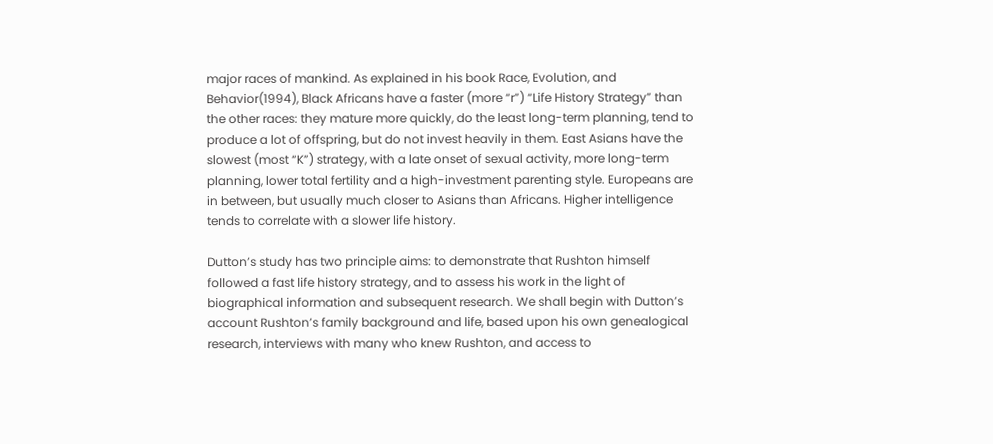major races of mankind. As explained in his book Race, Evolution, and Behavior(1994), Black Africans have a faster (more “r”) “Life History Strategy” than the other races: they mature more quickly, do the least long-term planning, tend to produce a lot of offspring, but do not invest heavily in them. East Asians have the slowest (most “K”) strategy, with a late onset of sexual activity, more long-term planning, lower total fertility and a high-investment parenting style. Europeans are in between, but usually much closer to Asians than Africans. Higher intelligence tends to correlate with a slower life history.

Dutton’s study has two principle aims: to demonstrate that Rushton himself followed a fast life history strategy, and to assess his work in the light of biographical information and subsequent research. We shall begin with Dutton’s account Rushton’s family background and life, based upon his own genealogical research, interviews with many who knew Rushton, and access to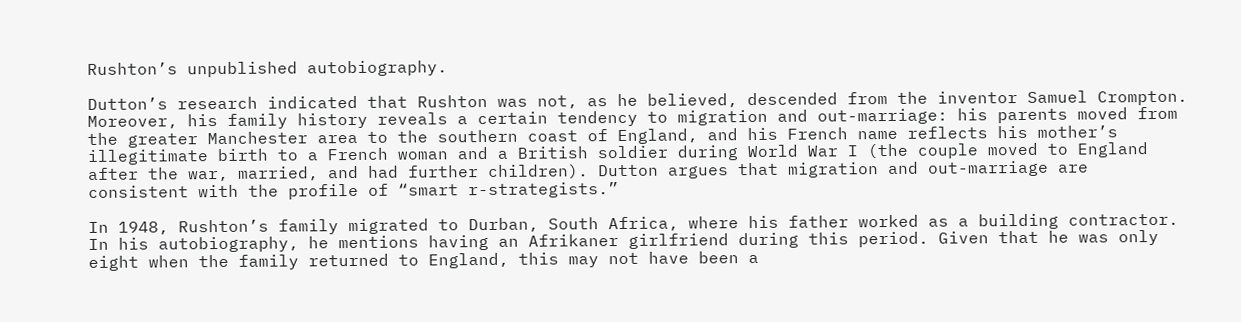Rushton’s unpublished autobiography.

Dutton’s research indicated that Rushton was not, as he believed, descended from the inventor Samuel Crompton. Moreover, his family history reveals a certain tendency to migration and out-marriage: his parents moved from the greater Manchester area to the southern coast of England, and his French name reflects his mother’s illegitimate birth to a French woman and a British soldier during World War I (the couple moved to England after the war, married, and had further children). Dutton argues that migration and out-marriage are consistent with the profile of “smart r-strategists.”

In 1948, Rushton’s family migrated to Durban, South Africa, where his father worked as a building contractor. In his autobiography, he mentions having an Afrikaner girlfriend during this period. Given that he was only eight when the family returned to England, this may not have been a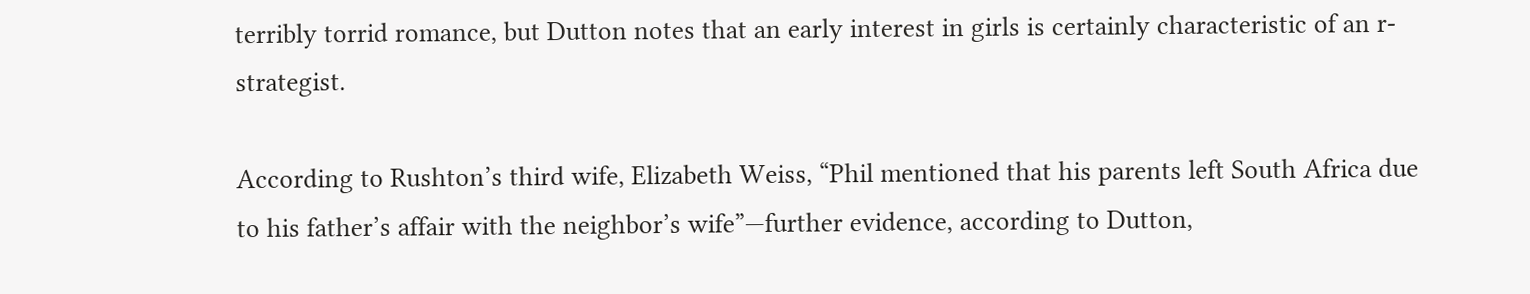terribly torrid romance, but Dutton notes that an early interest in girls is certainly characteristic of an r-strategist.

According to Rushton’s third wife, Elizabeth Weiss, “Phil mentioned that his parents left South Africa due to his father’s affair with the neighbor’s wife”—further evidence, according to Dutton,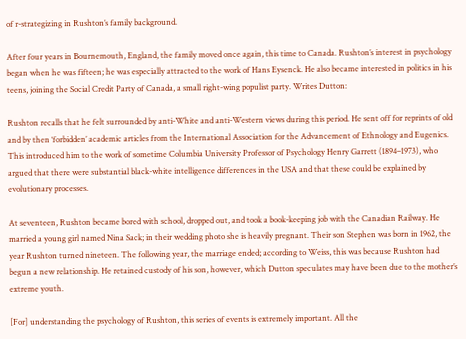of r-strategizing in Rushton’s family background.

After four years in Bournemouth, England, the family moved once again, this time to Canada. Rushton’s interest in psychology began when he was fifteen; he was especially attracted to the work of Hans Eysenck. He also became interested in politics in his teens, joining the Social Credit Party of Canada, a small right-wing populist party. Writes Dutton:

Rushton recalls that he felt surrounded by anti-White and anti-Western views during this period. He sent off for reprints of old and by then ‘forbidden’ academic articles from the International Association for the Advancement of Ethnology and Eugenics. This introduced him to the work of sometime Columbia University Professor of Psychology Henry Garrett (1894–1973), who argued that there were substantial black-white intelligence differences in the USA and that these could be explained by evolutionary processes.

At seventeen, Rushton became bored with school, dropped out, and took a book-keeping job with the Canadian Railway. He married a young girl named Nina Sack; in their wedding photo she is heavily pregnant. Their son Stephen was born in 1962, the year Rushton turned nineteen. The following year, the marriage ended; according to Weiss, this was because Rushton had begun a new relationship. He retained custody of his son, however, which Dutton speculates may have been due to the mother’s extreme youth.

[For] understanding the psychology of Rushton, this series of events is extremely important. All the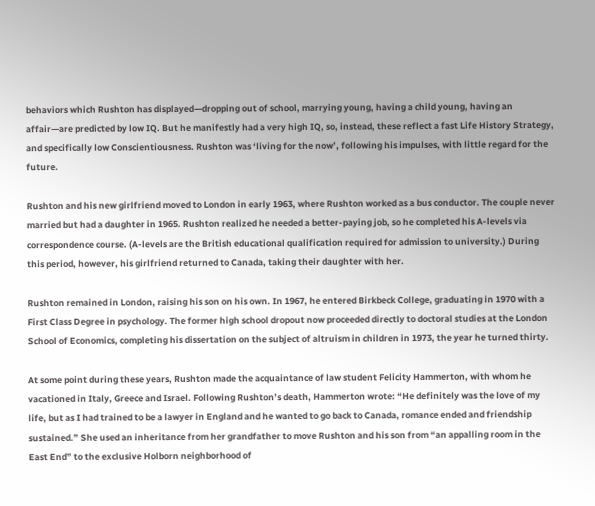behaviors which Rushton has displayed—dropping out of school, marrying young, having a child young, having an affair—are predicted by low IQ. But he manifestly had a very high IQ, so, instead, these reflect a fast Life History Strategy, and specifically low Conscientiousness. Rushton was ‘living for the now’, following his impulses, with little regard for the future.

Rushton and his new girlfriend moved to London in early 1963, where Rushton worked as a bus conductor. The couple never married but had a daughter in 1965. Rushton realized he needed a better-paying job, so he completed his A-levels via correspondence course. (A-levels are the British educational qualification required for admission to university.) During this period, however, his girlfriend returned to Canada, taking their daughter with her.

Rushton remained in London, raising his son on his own. In 1967, he entered Birkbeck College, graduating in 1970 with a First Class Degree in psychology. The former high school dropout now proceeded directly to doctoral studies at the London School of Economics, completing his dissertation on the subject of altruism in children in 1973, the year he turned thirty.

At some point during these years, Rushton made the acquaintance of law student Felicity Hammerton, with whom he vacationed in Italy, Greece and Israel. Following Rushton’s death, Hammerton wrote: “He definitely was the love of my life, but as I had trained to be a lawyer in England and he wanted to go back to Canada, romance ended and friendship sustained.” She used an inheritance from her grandfather to move Rushton and his son from “an appalling room in the East End” to the exclusive Holborn neighborhood of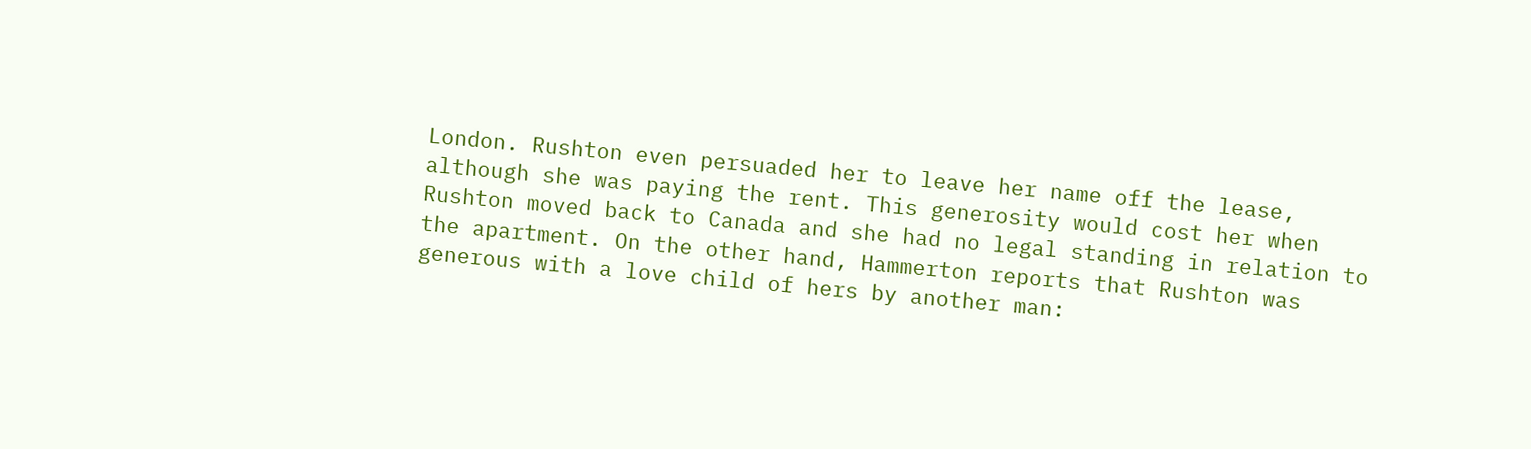London. Rushton even persuaded her to leave her name off the lease, although she was paying the rent. This generosity would cost her when Rushton moved back to Canada and she had no legal standing in relation to the apartment. On the other hand, Hammerton reports that Rushton was generous with a love child of hers by another man: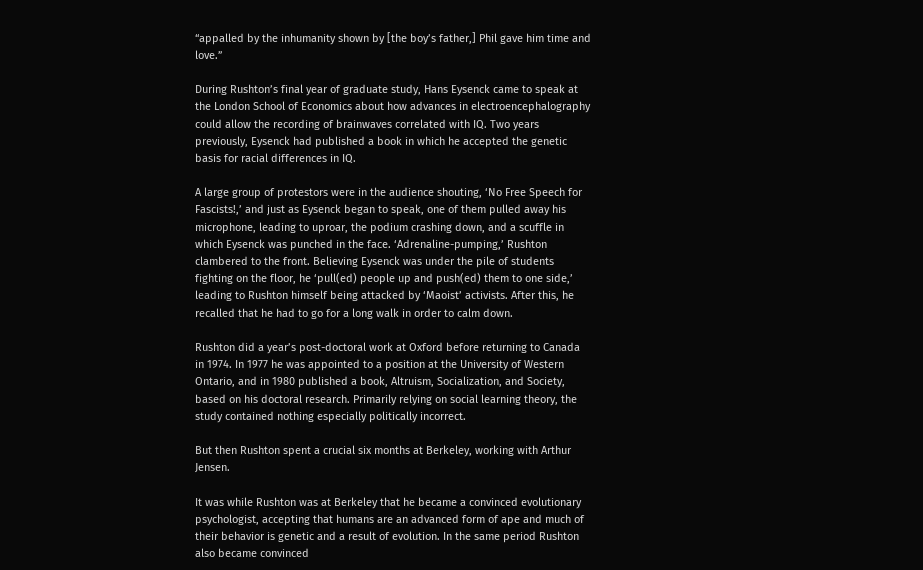“appalled by the inhumanity shown by [the boy’s father,] Phil gave him time and love.”

During Rushton’s final year of graduate study, Hans Eysenck came to speak at the London School of Economics about how advances in electroencephalography could allow the recording of brainwaves correlated with IQ. Two years previously, Eysenck had published a book in which he accepted the genetic basis for racial differences in IQ.

A large group of protestors were in the audience shouting, ‘No Free Speech for Fascists!,’ and just as Eysenck began to speak, one of them pulled away his microphone, leading to uproar, the podium crashing down, and a scuffle in which Eysenck was punched in the face. ‘Adrenaline-pumping,’ Rushton clambered to the front. Believing Eysenck was under the pile of students fighting on the floor, he ‘pull(ed) people up and push(ed) them to one side,’ leading to Rushton himself being attacked by ‘Maoist’ activists. After this, he recalled that he had to go for a long walk in order to calm down.

Rushton did a year’s post-doctoral work at Oxford before returning to Canada in 1974. In 1977 he was appointed to a position at the University of Western Ontario, and in 1980 published a book, Altruism, Socialization, and Society, based on his doctoral research. Primarily relying on social learning theory, the study contained nothing especially politically incorrect.

But then Rushton spent a crucial six months at Berkeley, working with Arthur Jensen.

It was while Rushton was at Berkeley that he became a convinced evolutionary psychologist, accepting that humans are an advanced form of ape and much of their behavior is genetic and a result of evolution. In the same period Rushton also became convinced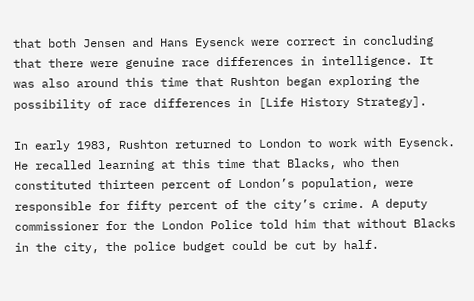that both Jensen and Hans Eysenck were correct in concluding that there were genuine race differences in intelligence. It was also around this time that Rushton began exploring the possibility of race differences in [Life History Strategy].

In early 1983, Rushton returned to London to work with Eysenck. He recalled learning at this time that Blacks, who then constituted thirteen percent of London’s population, were responsible for fifty percent of the city’s crime. A deputy commissioner for the London Police told him that without Blacks in the city, the police budget could be cut by half.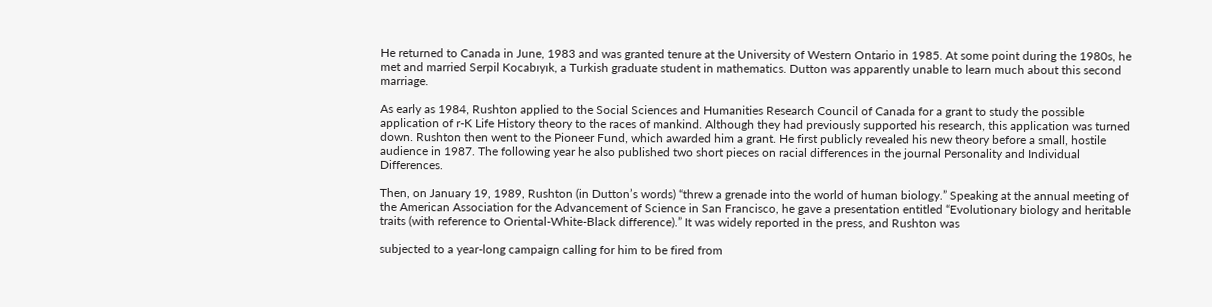He returned to Canada in June, 1983 and was granted tenure at the University of Western Ontario in 1985. At some point during the 1980s, he met and married Serpil Kocabıyık, a Turkish graduate student in mathematics. Dutton was apparently unable to learn much about this second marriage.

As early as 1984, Rushton applied to the Social Sciences and Humanities Research Council of Canada for a grant to study the possible application of r-K Life History theory to the races of mankind. Although they had previously supported his research, this application was turned down. Rushton then went to the Pioneer Fund, which awarded him a grant. He first publicly revealed his new theory before a small, hostile audience in 1987. The following year he also published two short pieces on racial differences in the journal Personality and Individual Differences.

Then, on January 19, 1989, Rushton (in Dutton’s words) “threw a grenade into the world of human biology.” Speaking at the annual meeting of the American Association for the Advancement of Science in San Francisco, he gave a presentation entitled “Evolutionary biology and heritable traits (with reference to Oriental-White-Black difference).” It was widely reported in the press, and Rushton was

subjected to a year-long campaign calling for him to be fired from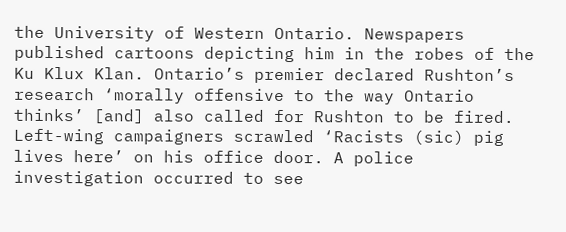the University of Western Ontario. Newspapers published cartoons depicting him in the robes of the Ku Klux Klan. Ontario’s premier declared Rushton’s research ‘morally offensive to the way Ontario thinks’ [and] also called for Rushton to be fired. Left-wing campaigners scrawled ‘Racists (sic) pig lives here’ on his office door. A police investigation occurred to see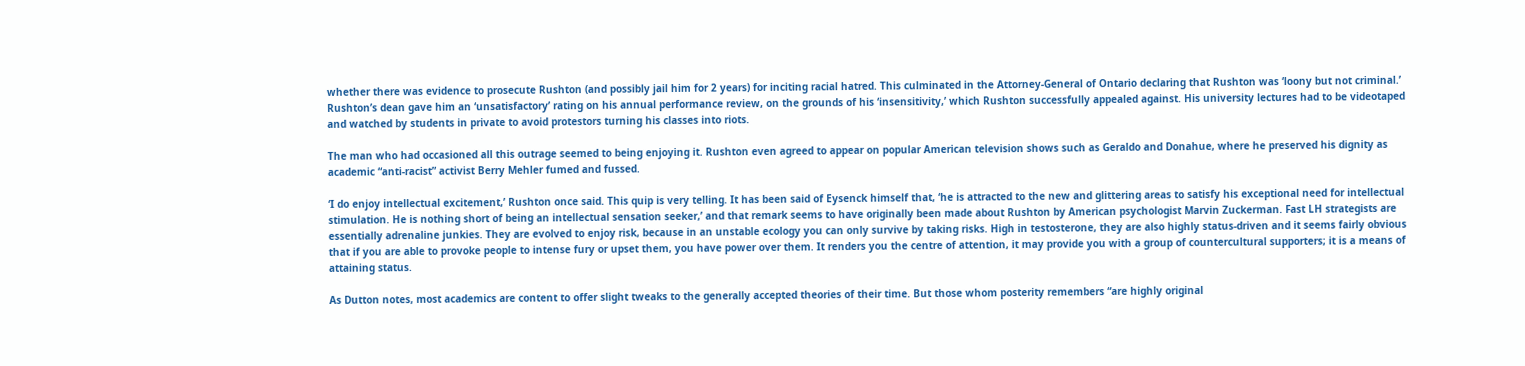whether there was evidence to prosecute Rushton (and possibly jail him for 2 years) for inciting racial hatred. This culminated in the Attorney-General of Ontario declaring that Rushton was ‘loony but not criminal.’ Rushton’s dean gave him an ‘unsatisfactory’ rating on his annual performance review, on the grounds of his ‘insensitivity,’ which Rushton successfully appealed against. His university lectures had to be videotaped and watched by students in private to avoid protestors turning his classes into riots.

The man who had occasioned all this outrage seemed to being enjoying it. Rushton even agreed to appear on popular American television shows such as Geraldo and Donahue, where he preserved his dignity as academic “anti-racist” activist Berry Mehler fumed and fussed.

‘I do enjoy intellectual excitement,’ Rushton once said. This quip is very telling. It has been said of Eysenck himself that, ‘he is attracted to the new and glittering areas to satisfy his exceptional need for intellectual stimulation. He is nothing short of being an intellectual sensation seeker,’ and that remark seems to have originally been made about Rushton by American psychologist Marvin Zuckerman. Fast LH strategists are essentially adrenaline junkies. They are evolved to enjoy risk, because in an unstable ecology you can only survive by taking risks. High in testosterone, they are also highly status-driven and it seems fairly obvious that if you are able to provoke people to intense fury or upset them, you have power over them. It renders you the centre of attention, it may provide you with a group of countercultural supporters; it is a means of attaining status.

As Dutton notes, most academics are content to offer slight tweaks to the generally accepted theories of their time. But those whom posterity remembers “are highly original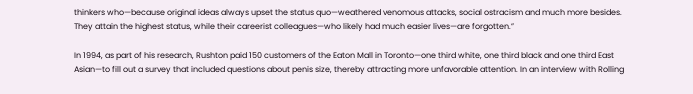thinkers who—because original ideas always upset the status quo—weathered venomous attacks, social ostracism and much more besides. They attain the highest status, while their careerist colleagues—who likely had much easier lives—are forgotten.”

In 1994, as part of his research, Rushton paid 150 customers of the Eaton Mall in Toronto—one third white, one third black and one third East Asian—to fill out a survey that included questions about penis size, thereby attracting more unfavorable attention. In an interview with Rolling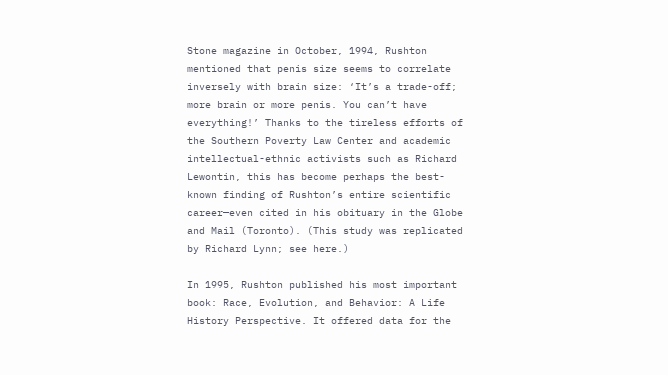Stone magazine in October, 1994, Rushton mentioned that penis size seems to correlate inversely with brain size: ‘It’s a trade-off; more brain or more penis. You can’t have everything!’ Thanks to the tireless efforts of the Southern Poverty Law Center and academic intellectual-ethnic activists such as Richard Lewontin, this has become perhaps the best-known finding of Rushton’s entire scientific career—even cited in his obituary in the Globe and Mail (Toronto). (This study was replicated by Richard Lynn; see here.)

In 1995, Rushton published his most important book: Race, Evolution, and Behavior: A Life History Perspective. It offered data for the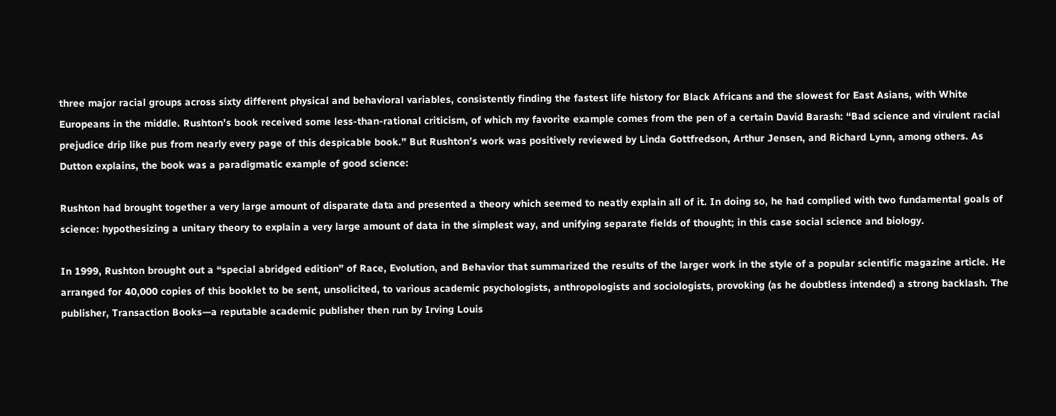three major racial groups across sixty different physical and behavioral variables, consistently finding the fastest life history for Black Africans and the slowest for East Asians, with White Europeans in the middle. Rushton’s book received some less-than-rational criticism, of which my favorite example comes from the pen of a certain David Barash: “Bad science and virulent racial prejudice drip like pus from nearly every page of this despicable book.” But Rushton’s work was positively reviewed by Linda Gottfredson, Arthur Jensen, and Richard Lynn, among others. As Dutton explains, the book was a paradigmatic example of good science:

Rushton had brought together a very large amount of disparate data and presented a theory which seemed to neatly explain all of it. In doing so, he had complied with two fundamental goals of science: hypothesizing a unitary theory to explain a very large amount of data in the simplest way, and unifying separate fields of thought; in this case social science and biology.

In 1999, Rushton brought out a “special abridged edition” of Race, Evolution, and Behavior that summarized the results of the larger work in the style of a popular scientific magazine article. He arranged for 40,000 copies of this booklet to be sent, unsolicited, to various academic psychologists, anthropologists and sociologists, provoking (as he doubtless intended) a strong backlash. The publisher, Transaction Books—a reputable academic publisher then run by Irving Louis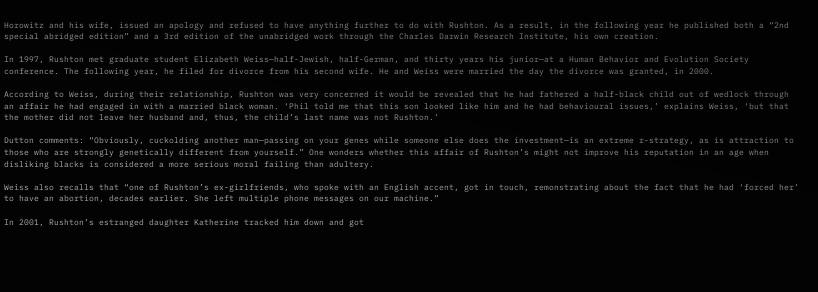Horowitz and his wife, issued an apology and refused to have anything further to do with Rushton. As a result, in the following year he published both a “2nd special abridged edition” and a 3rd edition of the unabridged work through the Charles Darwin Research Institute, his own creation.

In 1997, Rushton met graduate student Elizabeth Weiss—half-Jewish, half-German, and thirty years his junior—at a Human Behavior and Evolution Society conference. The following year, he filed for divorce from his second wife. He and Weiss were married the day the divorce was granted, in 2000.

According to Weiss, during their relationship, Rushton was very concerned it would be revealed that he had fathered a half-black child out of wedlock through an affair he had engaged in with a married black woman. ‘Phil told me that this son looked like him and he had behavioural issues,’ explains Weiss, ‘but that the mother did not leave her husband and, thus, the child’s last name was not Rushton.’

Dutton comments: “Obviously, cuckolding another man—passing on your genes while someone else does the investment—is an extreme r-strategy, as is attraction to those who are strongly genetically different from yourself.” One wonders whether this affair of Rushton’s might not improve his reputation in an age when disliking blacks is considered a more serious moral failing than adultery.

Weiss also recalls that “one of Rushton’s ex-girlfriends, who spoke with an English accent, got in touch, remonstrating about the fact that he had ‘forced her’ to have an abortion, decades earlier. She left multiple phone messages on our machine.”

In 2001, Rushton’s estranged daughter Katherine tracked him down and got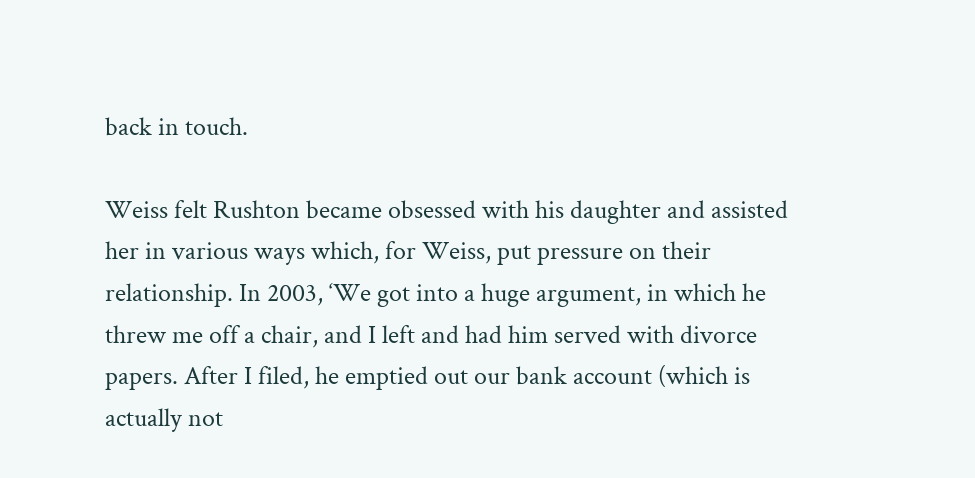back in touch.

Weiss felt Rushton became obsessed with his daughter and assisted her in various ways which, for Weiss, put pressure on their relationship. In 2003, ‘We got into a huge argument, in which he threw me off a chair, and I left and had him served with divorce papers. After I filed, he emptied out our bank account (which is actually not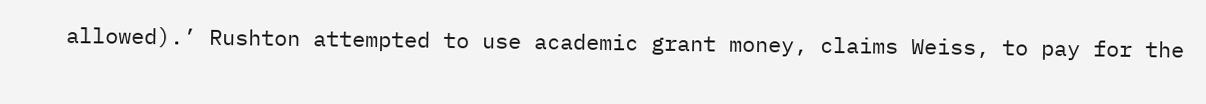allowed).’ Rushton attempted to use academic grant money, claims Weiss, to pay for the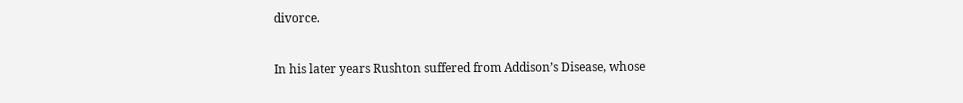divorce.

In his later years Rushton suffered from Addison’s Disease, whose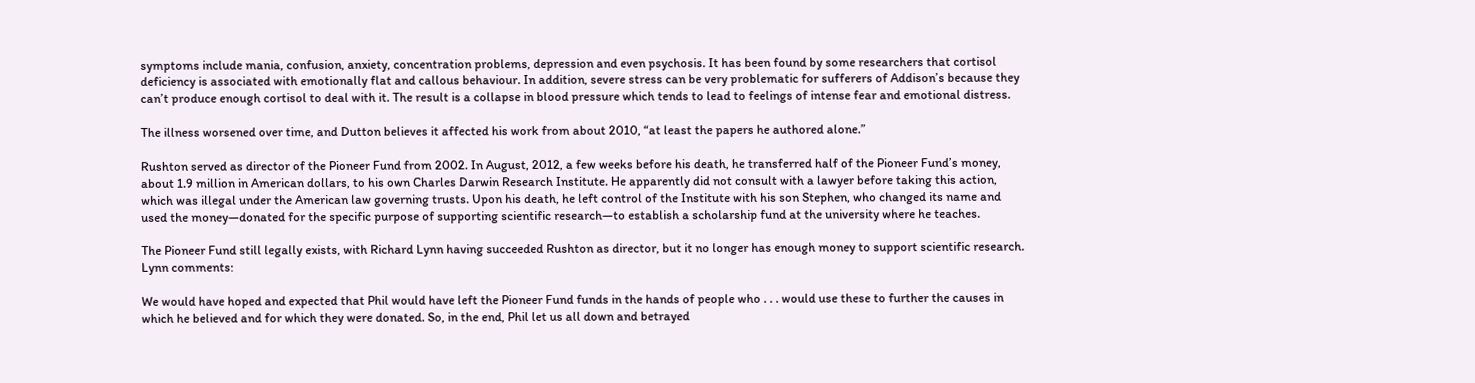symptoms include mania, confusion, anxiety, concentration problems, depression and even psychosis. It has been found by some researchers that cortisol deficiency is associated with emotionally flat and callous behaviour. In addition, severe stress can be very problematic for sufferers of Addison’s because they can’t produce enough cortisol to deal with it. The result is a collapse in blood pressure which tends to lead to feelings of intense fear and emotional distress.

The illness worsened over time, and Dutton believes it affected his work from about 2010, “at least the papers he authored alone.”

Rushton served as director of the Pioneer Fund from 2002. In August, 2012, a few weeks before his death, he transferred half of the Pioneer Fund’s money, about 1.9 million in American dollars, to his own Charles Darwin Research Institute. He apparently did not consult with a lawyer before taking this action, which was illegal under the American law governing trusts. Upon his death, he left control of the Institute with his son Stephen, who changed its name and used the money—donated for the specific purpose of supporting scientific research—to establish a scholarship fund at the university where he teaches.

The Pioneer Fund still legally exists, with Richard Lynn having succeeded Rushton as director, but it no longer has enough money to support scientific research. Lynn comments:

We would have hoped and expected that Phil would have left the Pioneer Fund funds in the hands of people who . . . would use these to further the causes in which he believed and for which they were donated. So, in the end, Phil let us all down and betrayed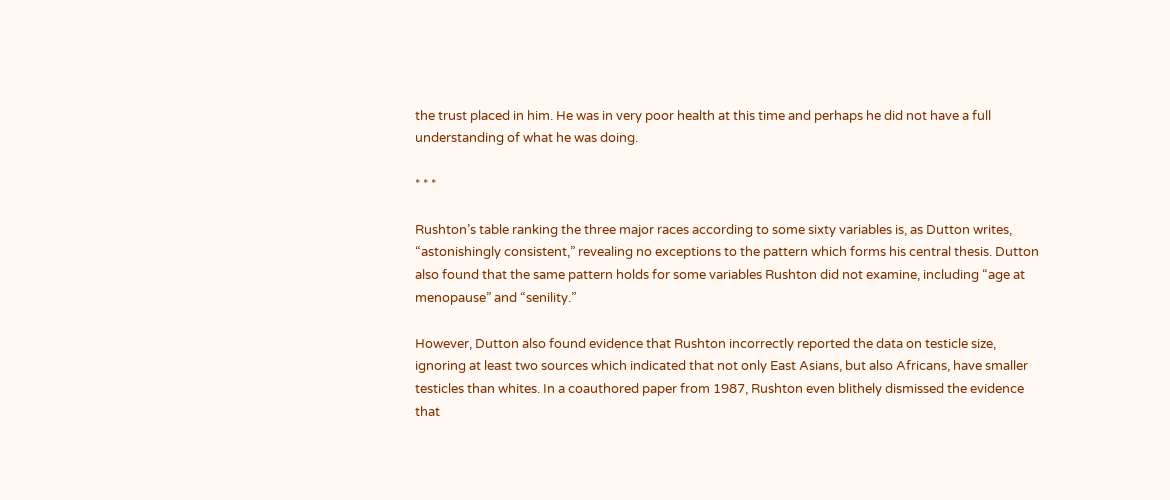the trust placed in him. He was in very poor health at this time and perhaps he did not have a full understanding of what he was doing.

* * *

Rushton’s table ranking the three major races according to some sixty variables is, as Dutton writes, “astonishingly consistent,” revealing no exceptions to the pattern which forms his central thesis. Dutton also found that the same pattern holds for some variables Rushton did not examine, including “age at menopause” and “senility.”

However, Dutton also found evidence that Rushton incorrectly reported the data on testicle size, ignoring at least two sources which indicated that not only East Asians, but also Africans, have smaller testicles than whites. In a coauthored paper from 1987, Rushton even blithely dismissed the evidence that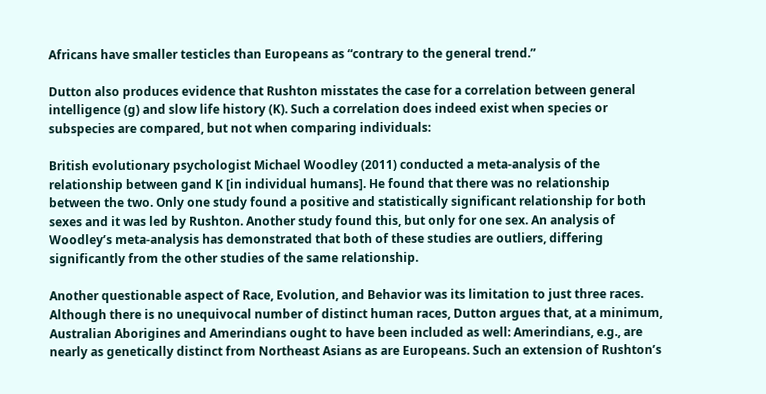Africans have smaller testicles than Europeans as “contrary to the general trend.”

Dutton also produces evidence that Rushton misstates the case for a correlation between general intelligence (g) and slow life history (K). Such a correlation does indeed exist when species or subspecies are compared, but not when comparing individuals:

British evolutionary psychologist Michael Woodley (2011) conducted a meta-analysis of the relationship between gand K [in individual humans]. He found that there was no relationship between the two. Only one study found a positive and statistically significant relationship for both sexes and it was led by Rushton. Another study found this, but only for one sex. An analysis of Woodley’s meta-analysis has demonstrated that both of these studies are outliers, differing significantly from the other studies of the same relationship.

Another questionable aspect of Race, Evolution, and Behavior was its limitation to just three races. Although there is no unequivocal number of distinct human races, Dutton argues that, at a minimum, Australian Aborigines and Amerindians ought to have been included as well: Amerindians, e.g., are nearly as genetically distinct from Northeast Asians as are Europeans. Such an extension of Rushton’s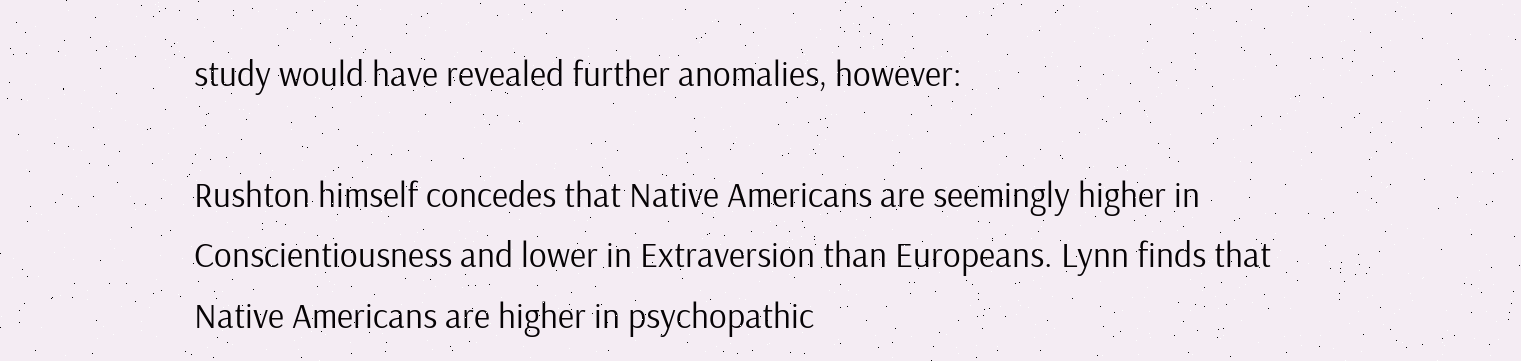study would have revealed further anomalies, however:

Rushton himself concedes that Native Americans are seemingly higher in Conscientiousness and lower in Extraversion than Europeans. Lynn finds that Native Americans are higher in psychopathic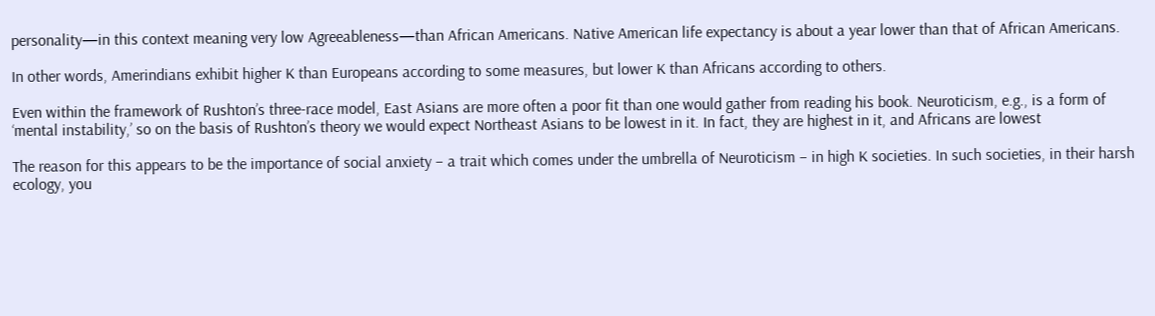personality—in this context meaning very low Agreeableness—than African Americans. Native American life expectancy is about a year lower than that of African Americans.

In other words, Amerindians exhibit higher K than Europeans according to some measures, but lower K than Africans according to others.

Even within the framework of Rushton’s three-race model, East Asians are more often a poor fit than one would gather from reading his book. Neuroticism, e.g., is a form of ‘mental instability,’ so on the basis of Rushton’s theory we would expect Northeast Asians to be lowest in it. In fact, they are highest in it, and Africans are lowest

The reason for this appears to be the importance of social anxiety – a trait which comes under the umbrella of Neuroticism – in high K societies. In such societies, in their harsh ecology, you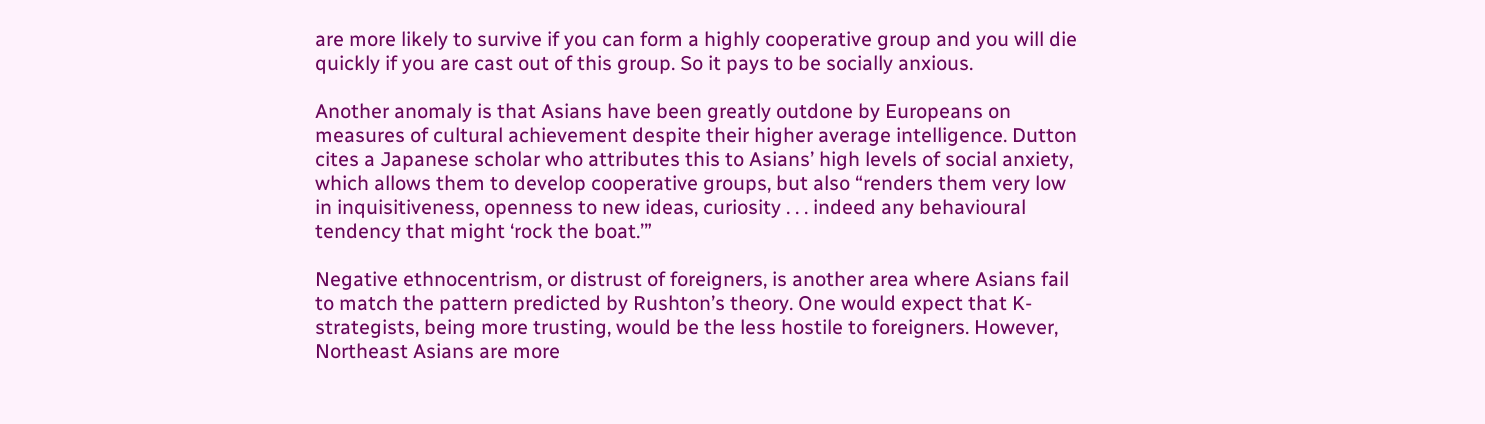are more likely to survive if you can form a highly cooperative group and you will die quickly if you are cast out of this group. So it pays to be socially anxious.

Another anomaly is that Asians have been greatly outdone by Europeans on measures of cultural achievement despite their higher average intelligence. Dutton cites a Japanese scholar who attributes this to Asians’ high levels of social anxiety, which allows them to develop cooperative groups, but also “renders them very low in inquisitiveness, openness to new ideas, curiosity . . . indeed any behavioural tendency that might ‘rock the boat.’”

Negative ethnocentrism, or distrust of foreigners, is another area where Asians fail to match the pattern predicted by Rushton’s theory. One would expect that K-strategists, being more trusting, would be the less hostile to foreigners. However, Northeast Asians are more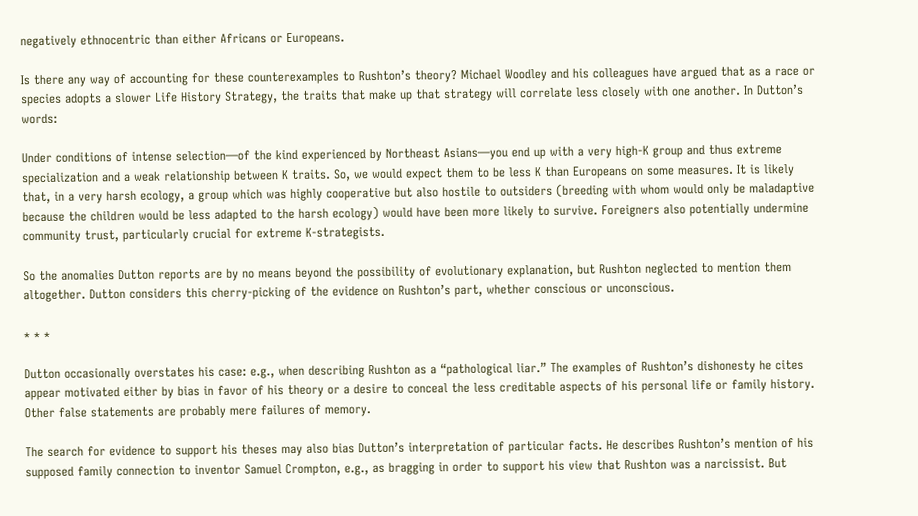negatively ethnocentric than either Africans or Europeans.

Is there any way of accounting for these counterexamples to Rushton’s theory? Michael Woodley and his colleagues have argued that as a race or species adopts a slower Life History Strategy, the traits that make up that strategy will correlate less closely with one another. In Dutton’s words:

Under conditions of intense selection—of the kind experienced by Northeast Asians—you end up with a very high-K group and thus extreme specialization and a weak relationship between K traits. So, we would expect them to be less K than Europeans on some measures. It is likely that, in a very harsh ecology, a group which was highly cooperative but also hostile to outsiders (breeding with whom would only be maladaptive because the children would be less adapted to the harsh ecology) would have been more likely to survive. Foreigners also potentially undermine community trust, particularly crucial for extreme K-strategists.

So the anomalies Dutton reports are by no means beyond the possibility of evolutionary explanation, but Rushton neglected to mention them altogether. Dutton considers this cherry-picking of the evidence on Rushton’s part, whether conscious or unconscious.

* * *

Dutton occasionally overstates his case: e.g., when describing Rushton as a “pathological liar.” The examples of Rushton’s dishonesty he cites appear motivated either by bias in favor of his theory or a desire to conceal the less creditable aspects of his personal life or family history. Other false statements are probably mere failures of memory.

The search for evidence to support his theses may also bias Dutton’s interpretation of particular facts. He describes Rushton’s mention of his supposed family connection to inventor Samuel Crompton, e.g., as bragging in order to support his view that Rushton was a narcissist. But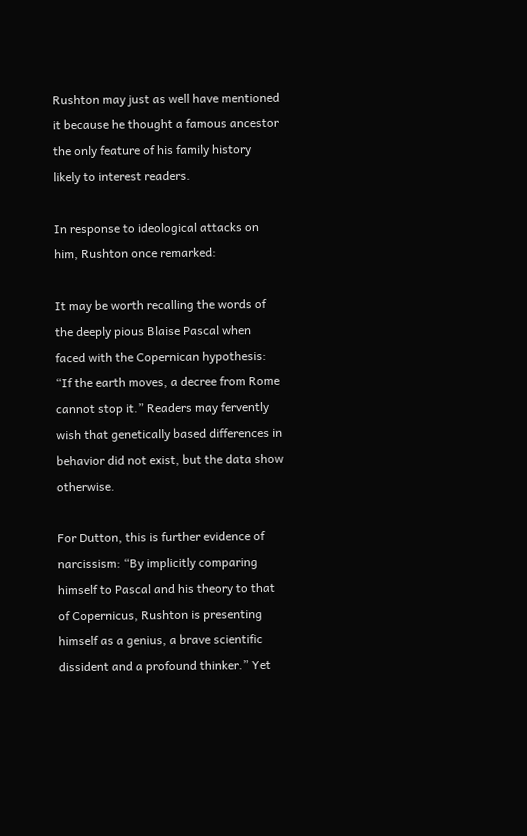Rushton may just as well have mentioned it because he thought a famous ancestor the only feature of his family history likely to interest readers.

In response to ideological attacks on him, Rushton once remarked:

It may be worth recalling the words of the deeply pious Blaise Pascal when faced with the Copernican hypothesis: “If the earth moves, a decree from Rome cannot stop it.” Readers may fervently wish that genetically based differences in behavior did not exist, but the data show otherwise.

For Dutton, this is further evidence of narcissism: “By implicitly comparing himself to Pascal and his theory to that of Copernicus, Rushton is presenting himself as a genius, a brave scientific dissident and a profound thinker.” Yet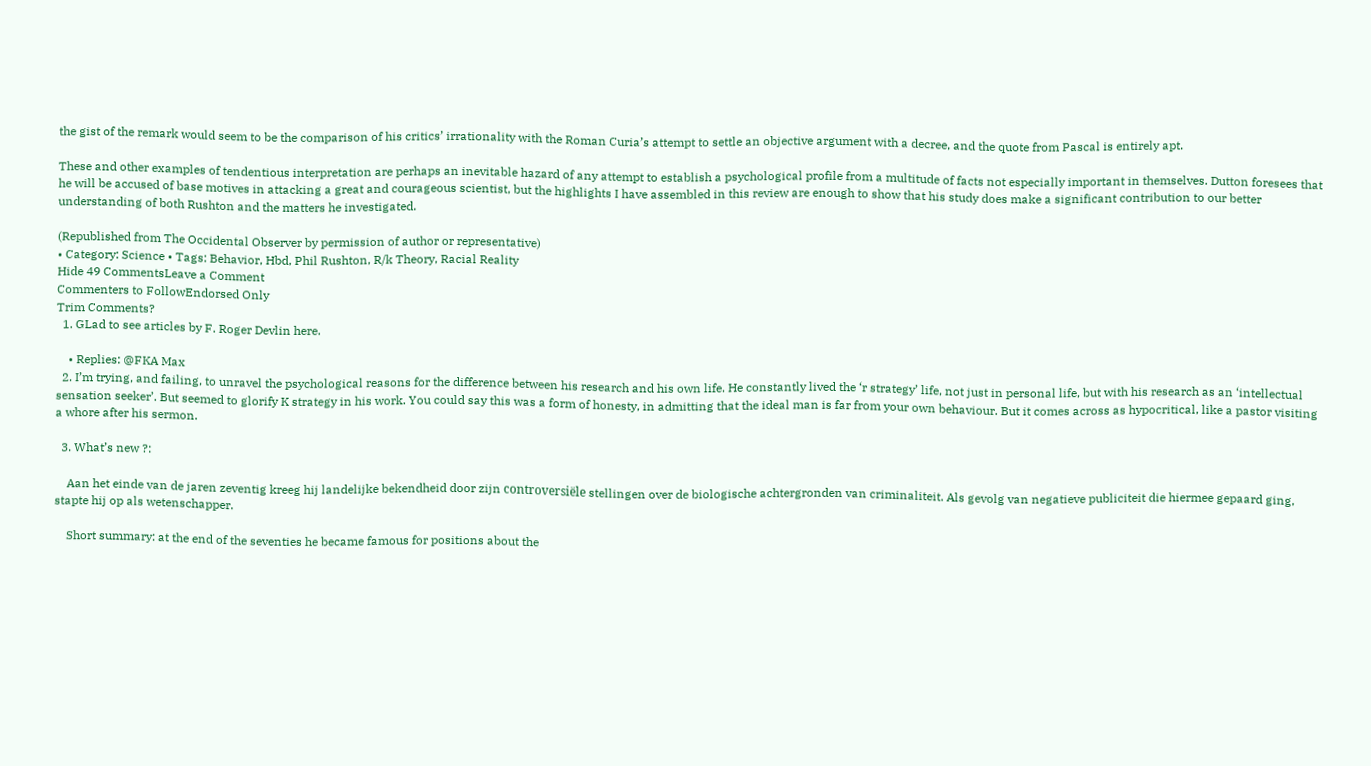the gist of the remark would seem to be the comparison of his critics’ irrationality with the Roman Curia’s attempt to settle an objective argument with a decree, and the quote from Pascal is entirely apt.

These and other examples of tendentious interpretation are perhaps an inevitable hazard of any attempt to establish a psychological profile from a multitude of facts not especially important in themselves. Dutton foresees that he will be accused of base motives in attacking a great and courageous scientist, but the highlights I have assembled in this review are enough to show that his study does make a significant contribution to our better understanding of both Rushton and the matters he investigated.

(Republished from The Occidental Observer by permission of author or representative)
• Category: Science • Tags: Behavior, Hbd, Phil Rushton, R/k Theory, Racial Reality
Hide 49 CommentsLeave a Comment
Commenters to FollowEndorsed Only
Trim Comments?
  1. GLad to see articles by F. Roger Devlin here.

    • Replies: @FKA Max
  2. I’m trying, and failing, to unravel the psychological reasons for the difference between his research and his own life. He constantly lived the ‘r strategy’ life, not just in personal life, but with his research as an ‘intellectual sensation seeker’. But seemed to glorify K strategy in his work. You could say this was a form of honesty, in admitting that the ideal man is far from your own behaviour. But it comes across as hypocritical, like a pastor visiting a whore after his sermon.

  3. What’s new ?:

    Aan het einde van de jaren zeventig kreeg hij landelijke bekendheid door zijn controversiële stellingen over de biologische achtergronden van criminaliteit. Als gevolg van negatieve publiciteit die hiermee gepaard ging, stapte hij op als wetenschapper.

    Short summary: at the end of the seventies he became famous for positions about the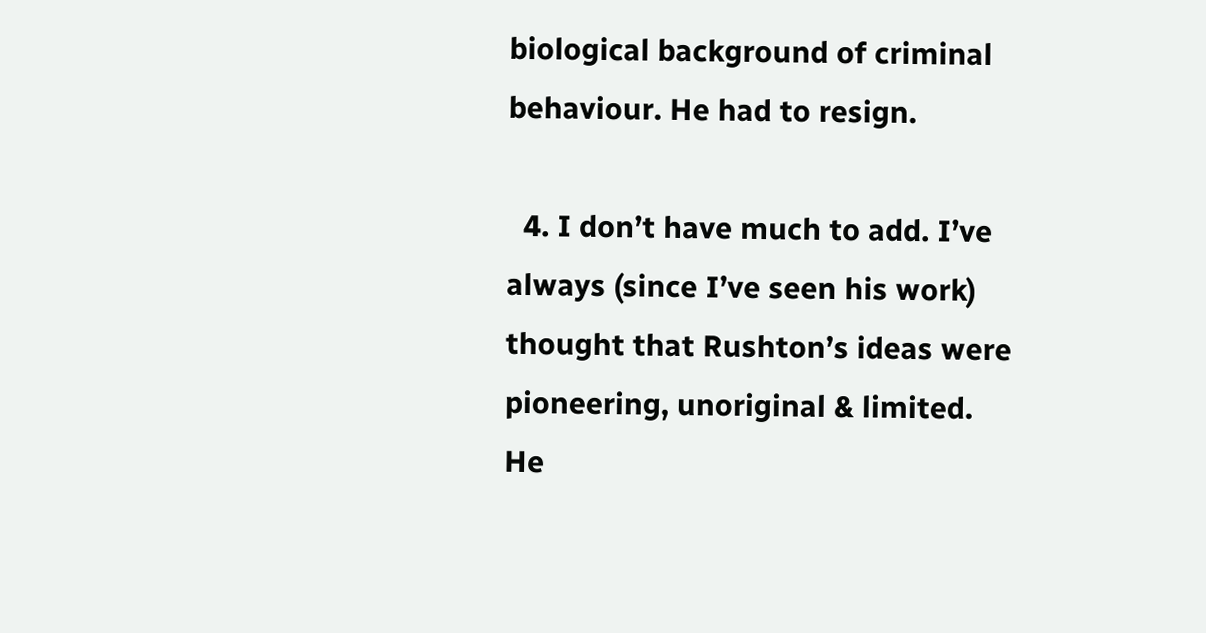biological background of criminal behaviour. He had to resign.

  4. I don’t have much to add. I’ve always (since I’ve seen his work) thought that Rushton’s ideas were pioneering, unoriginal & limited. He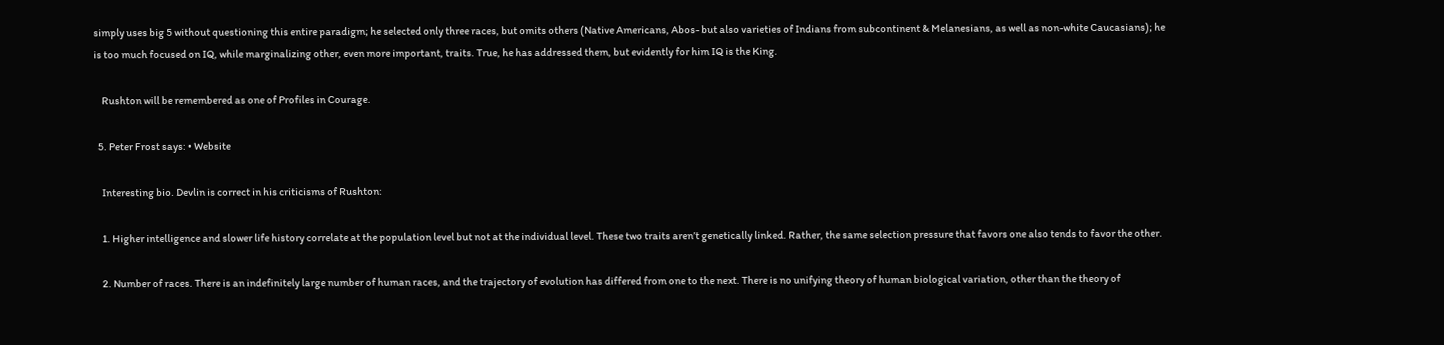simply uses big 5 without questioning this entire paradigm; he selected only three races, but omits others (Native Americans, Abos- but also varieties of Indians from subcontinent & Melanesians, as well as non-white Caucasians); he is too much focused on IQ, while marginalizing other, even more important, traits. True, he has addressed them, but evidently for him IQ is the King.

    Rushton will be remembered as one of Profiles in Courage.

  5. Peter Frost says: • Website

    Interesting bio. Devlin is correct in his criticisms of Rushton:

    1. Higher intelligence and slower life history correlate at the population level but not at the individual level. These two traits aren’t genetically linked. Rather, the same selection pressure that favors one also tends to favor the other.

    2. Number of races. There is an indefinitely large number of human races, and the trajectory of evolution has differed from one to the next. There is no unifying theory of human biological variation, other than the theory of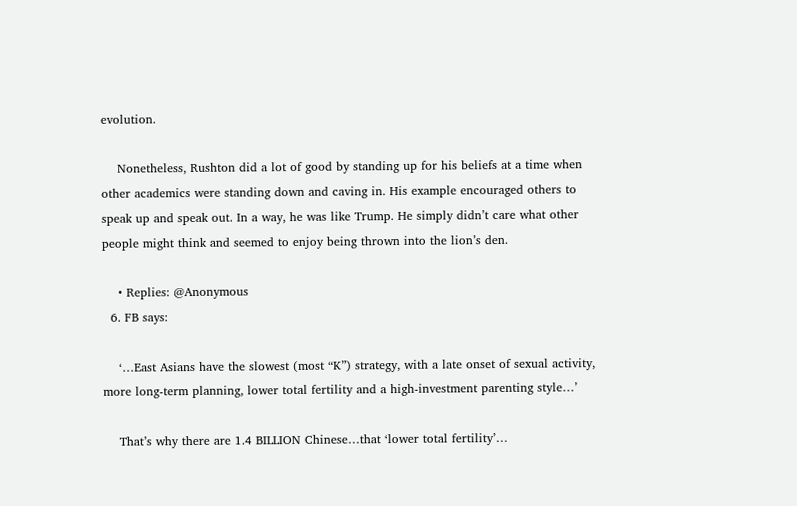evolution.

    Nonetheless, Rushton did a lot of good by standing up for his beliefs at a time when other academics were standing down and caving in. His example encouraged others to speak up and speak out. In a way, he was like Trump. He simply didn’t care what other people might think and seemed to enjoy being thrown into the lion’s den.

    • Replies: @Anonymous
  6. FB says:

    ‘…East Asians have the slowest (most “K”) strategy, with a late onset of sexual activity, more long-term planning, lower total fertility and a high-investment parenting style…’

    That’s why there are 1.4 BILLION Chinese…that ‘lower total fertility’…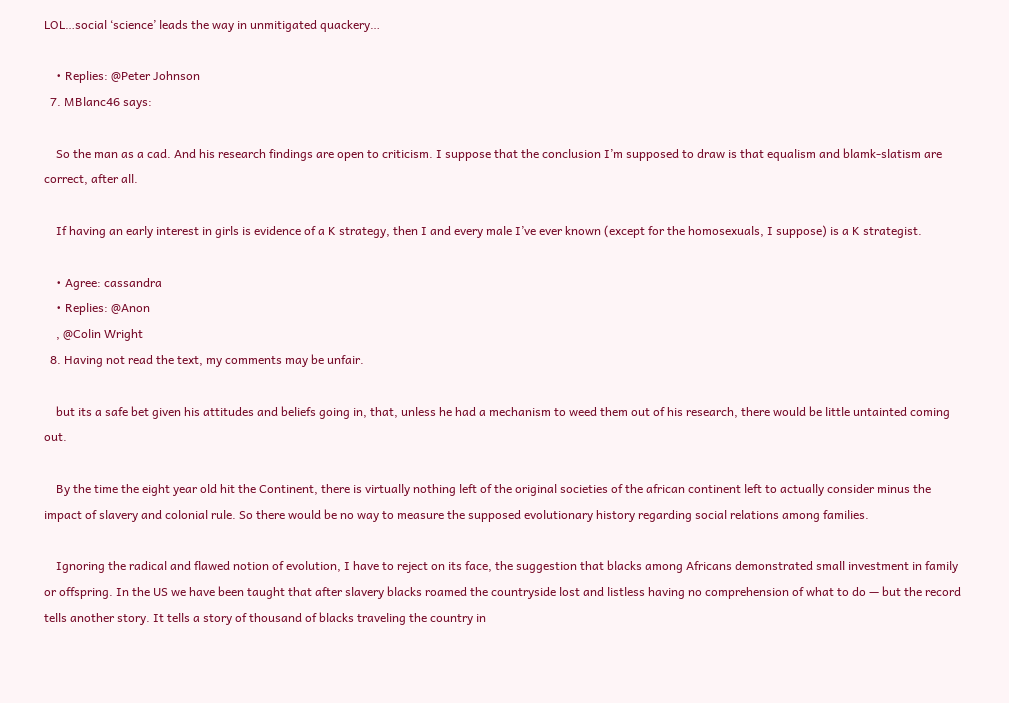LOL…social ‘science’ leads the way in unmitigated quackery…

    • Replies: @Peter Johnson
  7. MBlanc46 says:

    So the man as a cad. And his research findings are open to criticism. I suppose that the conclusion I’m supposed to draw is that equalism and blamk-slatism are correct, after all.

    If having an early interest in girls is evidence of a K strategy, then I and every male I’ve ever known (except for the homosexuals, I suppose) is a K strategist.

    • Agree: cassandra
    • Replies: @Anon
    , @Colin Wright
  8. Having not read the text, my comments may be unfair.

    but its a safe bet given his attitudes and beliefs going in, that, unless he had a mechanism to weed them out of his research, there would be little untainted coming out.

    By the time the eight year old hit the Continent, there is virtually nothing left of the original societies of the african continent left to actually consider minus the impact of slavery and colonial rule. So there would be no way to measure the supposed evolutionary history regarding social relations among families.

    Ignoring the radical and flawed notion of evolution, I have to reject on its face, the suggestion that blacks among Africans demonstrated small investment in family or offspring. In the US we have been taught that after slavery blacks roamed the countryside lost and listless having no comprehension of what to do — but the record tells another story. It tells a story of thousand of blacks traveling the country in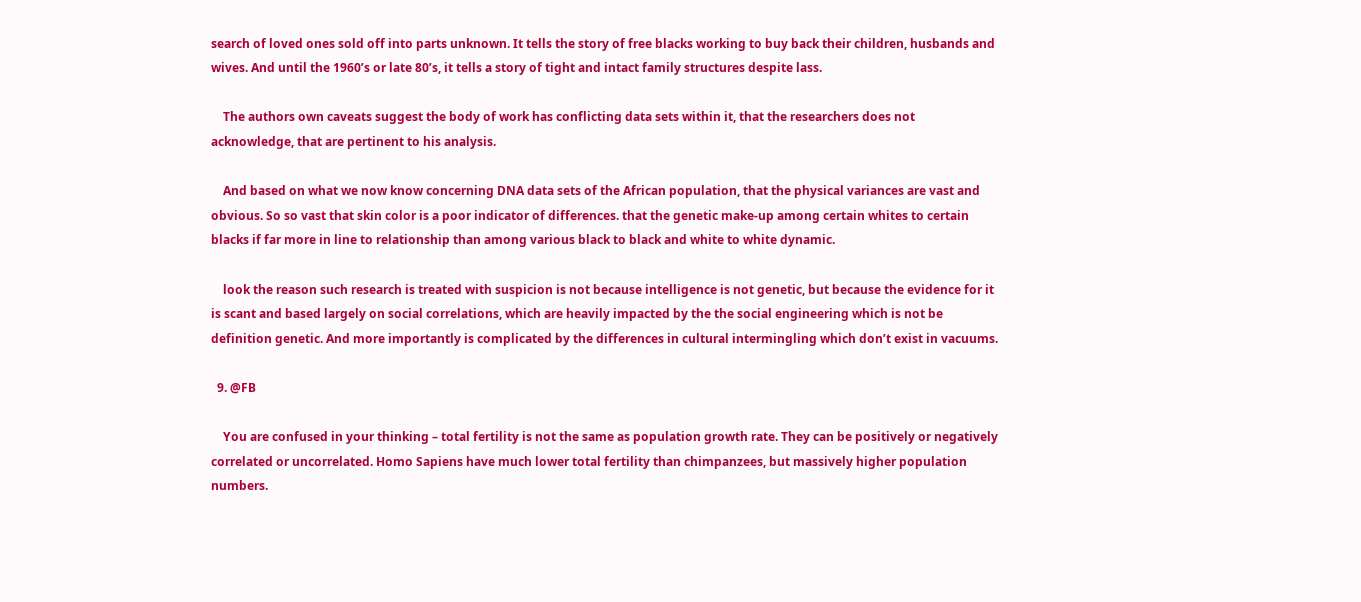search of loved ones sold off into parts unknown. It tells the story of free blacks working to buy back their children, husbands and wives. And until the 1960’s or late 80’s, it tells a story of tight and intact family structures despite lass.

    The authors own caveats suggest the body of work has conflicting data sets within it, that the researchers does not acknowledge, that are pertinent to his analysis.

    And based on what we now know concerning DNA data sets of the African population, that the physical variances are vast and obvious. So so vast that skin color is a poor indicator of differences. that the genetic make-up among certain whites to certain blacks if far more in line to relationship than among various black to black and white to white dynamic.

    look the reason such research is treated with suspicion is not because intelligence is not genetic, but because the evidence for it is scant and based largely on social correlations, which are heavily impacted by the the social engineering which is not be definition genetic. And more importantly is complicated by the differences in cultural intermingling which don’t exist in vacuums.

  9. @FB

    You are confused in your thinking – total fertility is not the same as population growth rate. They can be positively or negatively correlated or uncorrelated. Homo Sapiens have much lower total fertility than chimpanzees, but massively higher population numbers.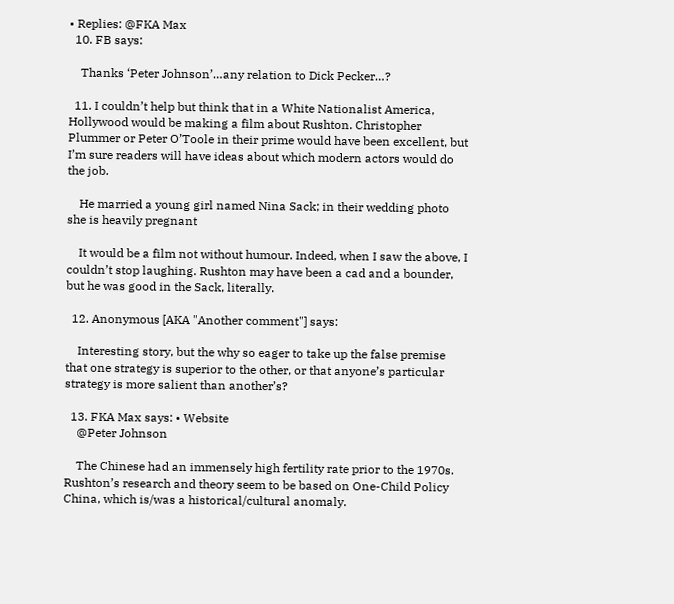• Replies: @FKA Max
  10. FB says:

    Thanks ‘Peter Johnson’…any relation to Dick Pecker…?

  11. I couldn’t help but think that in a White Nationalist America, Hollywood would be making a film about Rushton. Christopher Plummer or Peter O’Toole in their prime would have been excellent, but I’m sure readers will have ideas about which modern actors would do the job.

    He married a young girl named Nina Sack; in their wedding photo she is heavily pregnant

    It would be a film not without humour. Indeed, when I saw the above, I couldn’t stop laughing. Rushton may have been a cad and a bounder, but he was good in the Sack, literally.

  12. Anonymous [AKA "Another comment"] says:

    Interesting story, but the why so eager to take up the false premise that one strategy is superior to the other, or that anyone’s particular strategy is more salient than another’s?

  13. FKA Max says: • Website
    @Peter Johnson

    The Chinese had an immensely high fertility rate prior to the 1970s. Rushton’s research and theory seem to be based on One-Child Policy China, which is/was a historical/cultural anomaly.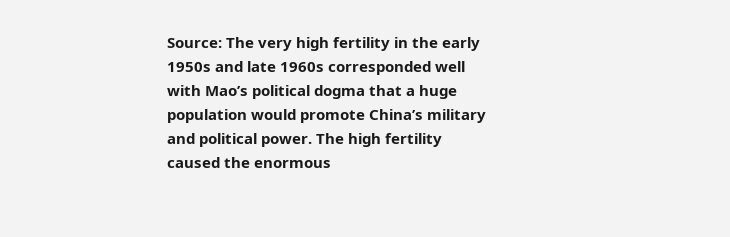Source: The very high fertility in the early 1950s and late 1960s corresponded well with Mao’s political dogma that a huge population would promote China’s military and political power. The high fertility caused the enormous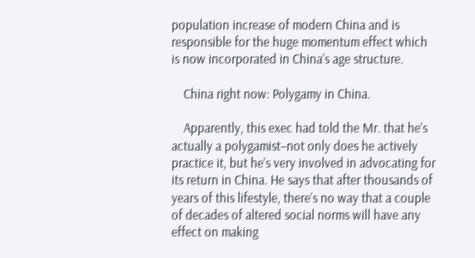population increase of modern China and is responsible for the huge momentum effect which is now incorporated in China’s age structure.

    China right now: Polygamy in China.

    Apparently, this exec had told the Mr. that he’s actually a polygamist–not only does he actively practice it, but he’s very involved in advocating for its return in China. He says that after thousands of years of this lifestyle, there’s no way that a couple of decades of altered social norms will have any effect on making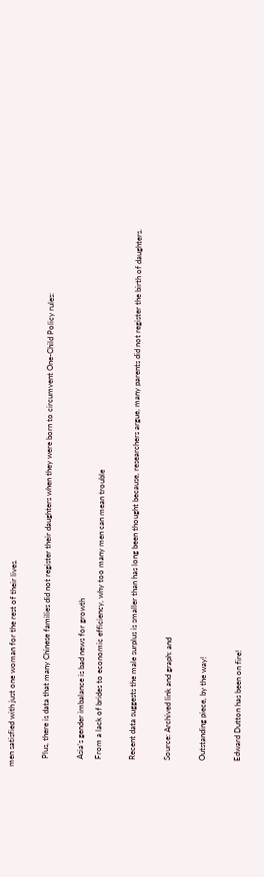men satisfied with just one woman for the rest of their lives.

    Plus, there is data that many Chinese families did not register their daughters when they were born to circumvent One-Child Policy rules:

    Asia’s gender imbalance is bad news for growth
    From a lack of brides to economic efficiency, why too many men can mean trouble

    Recent data suggests the male surplus is smaller than has long been thought because, researchers argue, many parents did not register the birth of daughters.

    Source: Archived link and graph: and

    Outstanding piece, by the way!

    Edward Dutton has been on fire!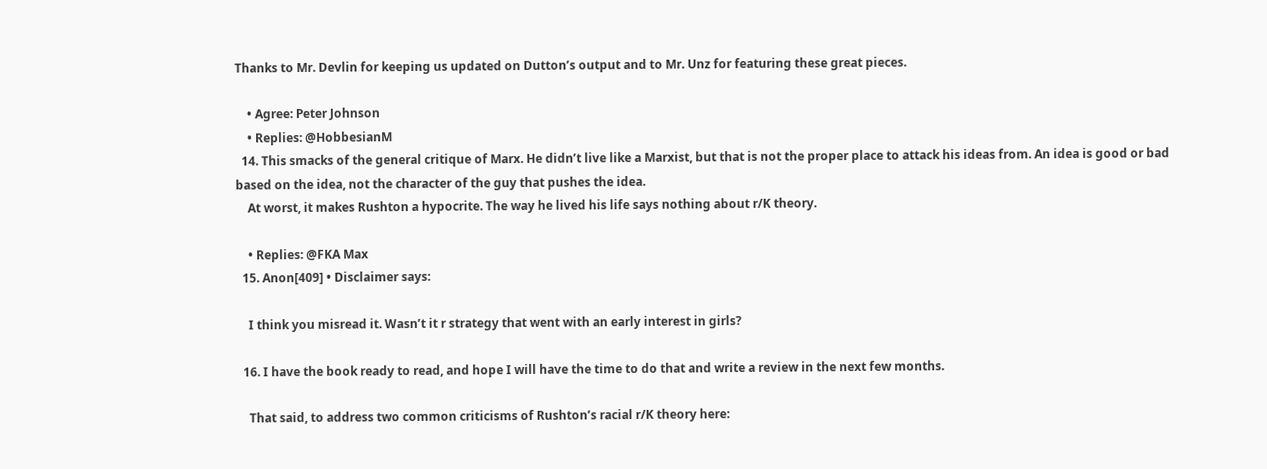Thanks to Mr. Devlin for keeping us updated on Dutton’s output and to Mr. Unz for featuring these great pieces.

    • Agree: Peter Johnson
    • Replies: @HobbesianM
  14. This smacks of the general critique of Marx. He didn’t live like a Marxist, but that is not the proper place to attack his ideas from. An idea is good or bad based on the idea, not the character of the guy that pushes the idea.
    At worst, it makes Rushton a hypocrite. The way he lived his life says nothing about r/K theory.

    • Replies: @FKA Max
  15. Anon[409] • Disclaimer says:

    I think you misread it. Wasn’t it r strategy that went with an early interest in girls?

  16. I have the book ready to read, and hope I will have the time to do that and write a review in the next few months.

    That said, to address two common criticisms of Rushton’s racial r/K theory here: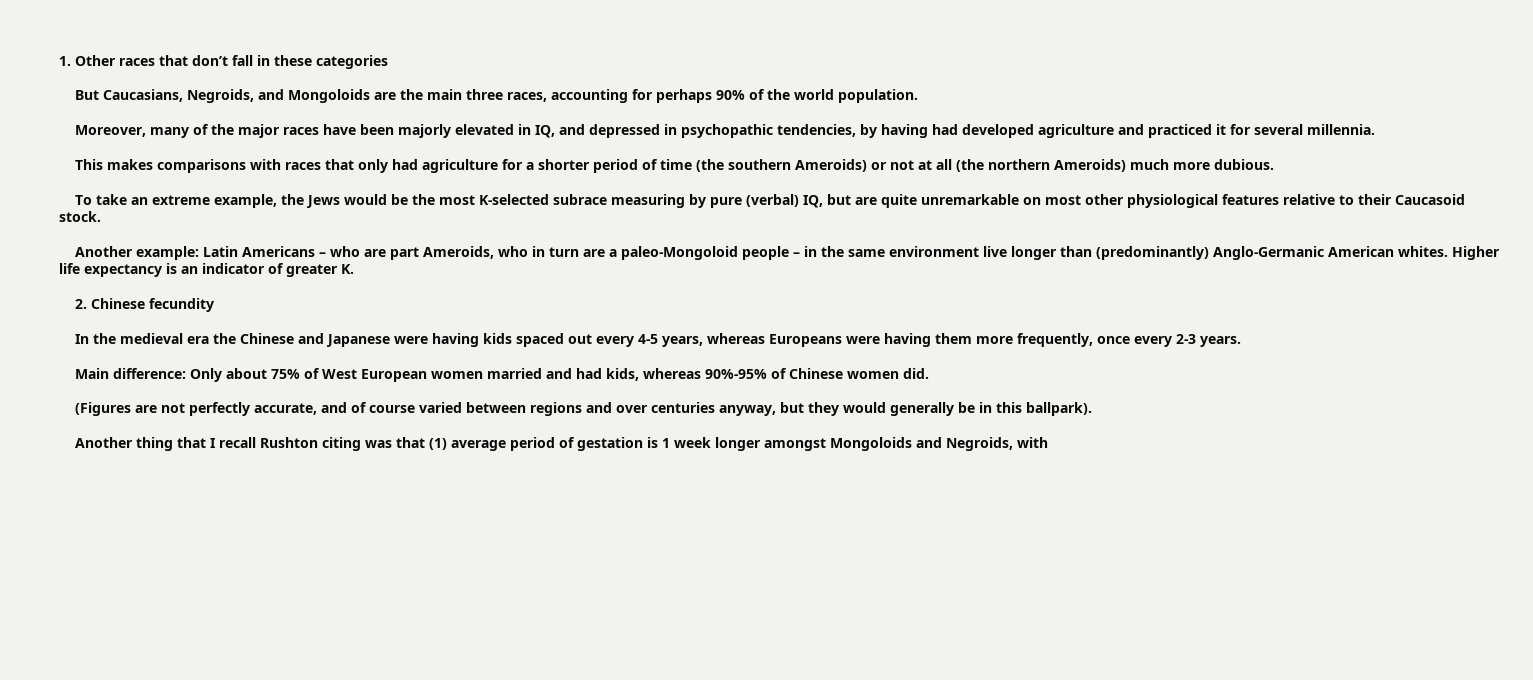1. Other races that don’t fall in these categories

    But Caucasians, Negroids, and Mongoloids are the main three races, accounting for perhaps 90% of the world population.

    Moreover, many of the major races have been majorly elevated in IQ, and depressed in psychopathic tendencies, by having had developed agriculture and practiced it for several millennia.

    This makes comparisons with races that only had agriculture for a shorter period of time (the southern Ameroids) or not at all (the northern Ameroids) much more dubious.

    To take an extreme example, the Jews would be the most K-selected subrace measuring by pure (verbal) IQ, but are quite unremarkable on most other physiological features relative to their Caucasoid stock.

    Another example: Latin Americans – who are part Ameroids, who in turn are a paleo-Mongoloid people – in the same environment live longer than (predominantly) Anglo-Germanic American whites. Higher life expectancy is an indicator of greater K.

    2. Chinese fecundity

    In the medieval era the Chinese and Japanese were having kids spaced out every 4-5 years, whereas Europeans were having them more frequently, once every 2-3 years.

    Main difference: Only about 75% of West European women married and had kids, whereas 90%-95% of Chinese women did.

    (Figures are not perfectly accurate, and of course varied between regions and over centuries anyway, but they would generally be in this ballpark).

    Another thing that I recall Rushton citing was that (1) average period of gestation is 1 week longer amongst Mongoloids and Negroids, with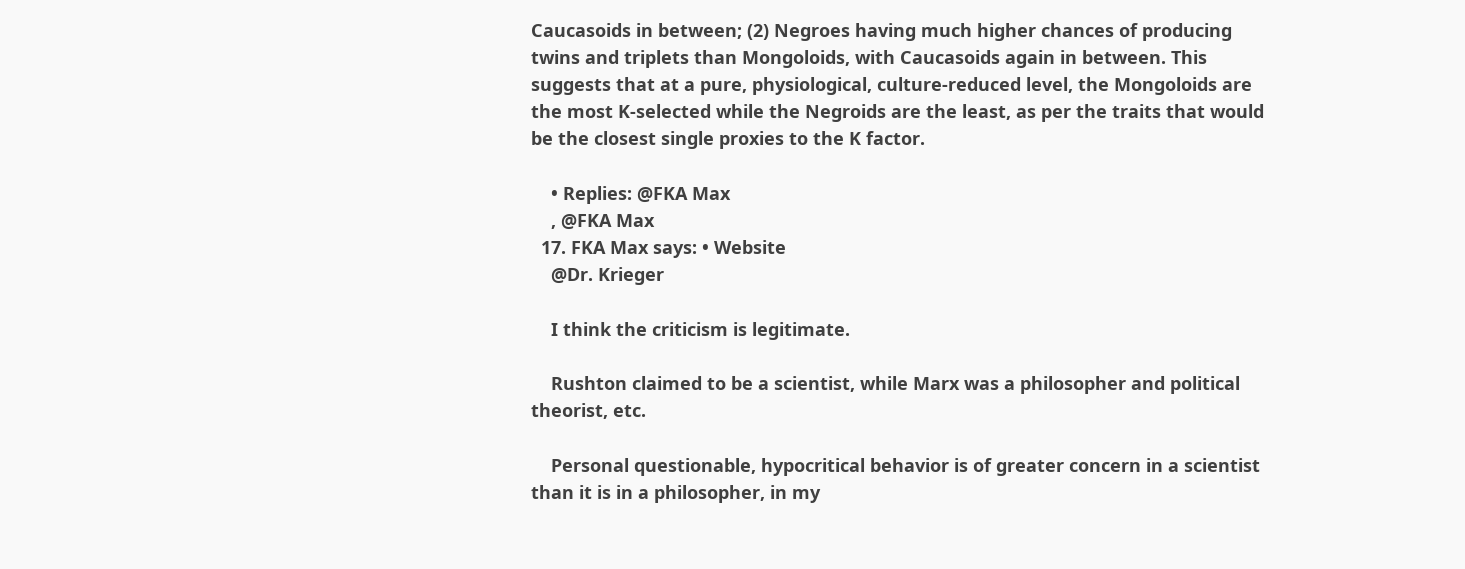Caucasoids in between; (2) Negroes having much higher chances of producing twins and triplets than Mongoloids, with Caucasoids again in between. This suggests that at a pure, physiological, culture-reduced level, the Mongoloids are the most K-selected while the Negroids are the least, as per the traits that would be the closest single proxies to the K factor.

    • Replies: @FKA Max
    , @FKA Max
  17. FKA Max says: • Website
    @Dr. Krieger

    I think the criticism is legitimate.

    Rushton claimed to be a scientist, while Marx was a philosopher and political theorist, etc.

    Personal questionable, hypocritical behavior is of greater concern in a scientist than it is in a philosopher, in my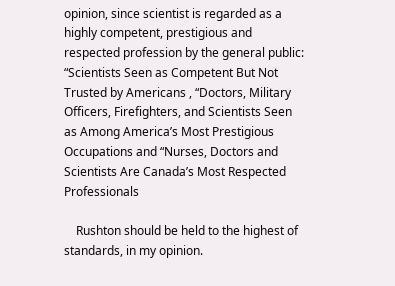opinion, since scientist is regarded as a highly competent, prestigious and respected profession by the general public: “Scientists Seen as Competent But Not Trusted by Americans , “Doctors, Military Officers, Firefighters, and Scientists Seen as Among America’s Most Prestigious Occupations and “Nurses, Doctors and Scientists Are Canada’s Most Respected Professionals

    Rushton should be held to the highest of standards, in my opinion.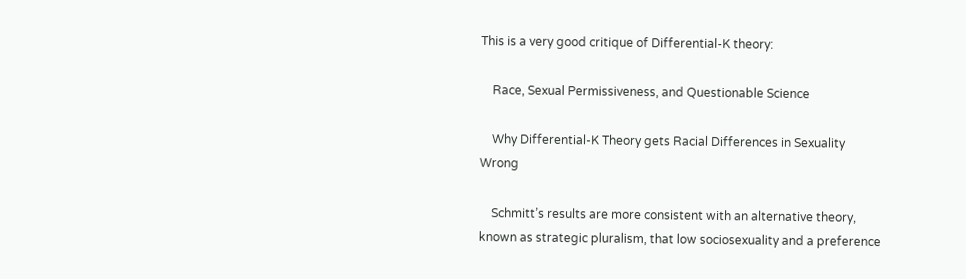This is a very good critique of Differential-K theory:

    Race, Sexual Permissiveness, and Questionable Science

    Why Differential-K Theory gets Racial Differences in Sexuality Wrong

    Schmitt’s results are more consistent with an alternative theory, known as strategic pluralism, that low sociosexuality and a preference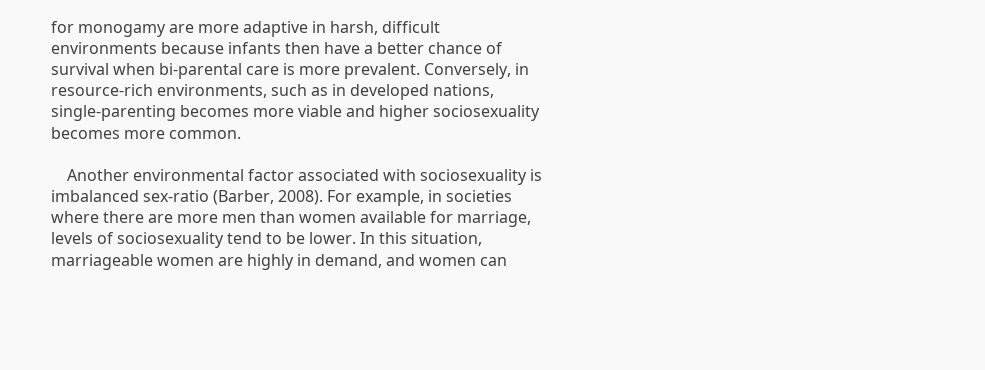for monogamy are more adaptive in harsh, difficult environments because infants then have a better chance of survival when bi-parental care is more prevalent. Conversely, in resource-rich environments, such as in developed nations, single-parenting becomes more viable and higher sociosexuality becomes more common.

    Another environmental factor associated with sociosexuality is imbalanced sex-ratio (Barber, 2008). For example, in societies where there are more men than women available for marriage, levels of sociosexuality tend to be lower. In this situation, marriageable women are highly in demand, and women can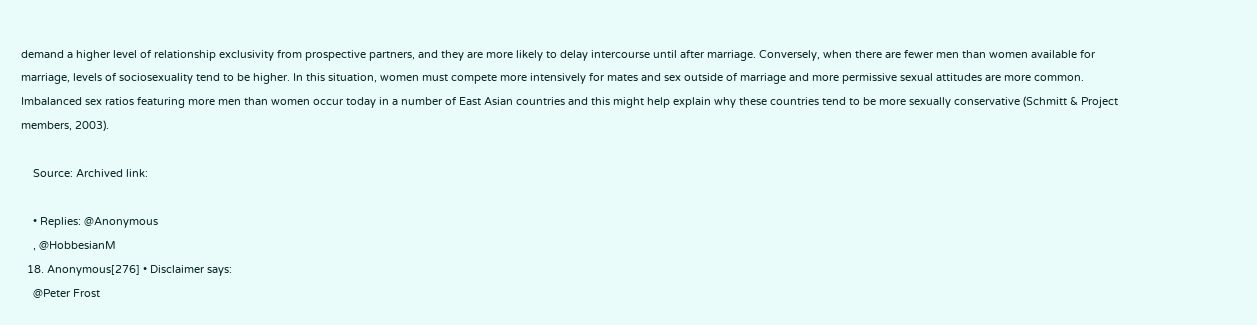demand a higher level of relationship exclusivity from prospective partners, and they are more likely to delay intercourse until after marriage. Conversely, when there are fewer men than women available for marriage, levels of sociosexuality tend to be higher. In this situation, women must compete more intensively for mates and sex outside of marriage and more permissive sexual attitudes are more common. Imbalanced sex ratios featuring more men than women occur today in a number of East Asian countries and this might help explain why these countries tend to be more sexually conservative (Schmitt & Project members, 2003).

    Source: Archived link:

    • Replies: @Anonymous
    , @HobbesianM
  18. Anonymous[276] • Disclaimer says:
    @Peter Frost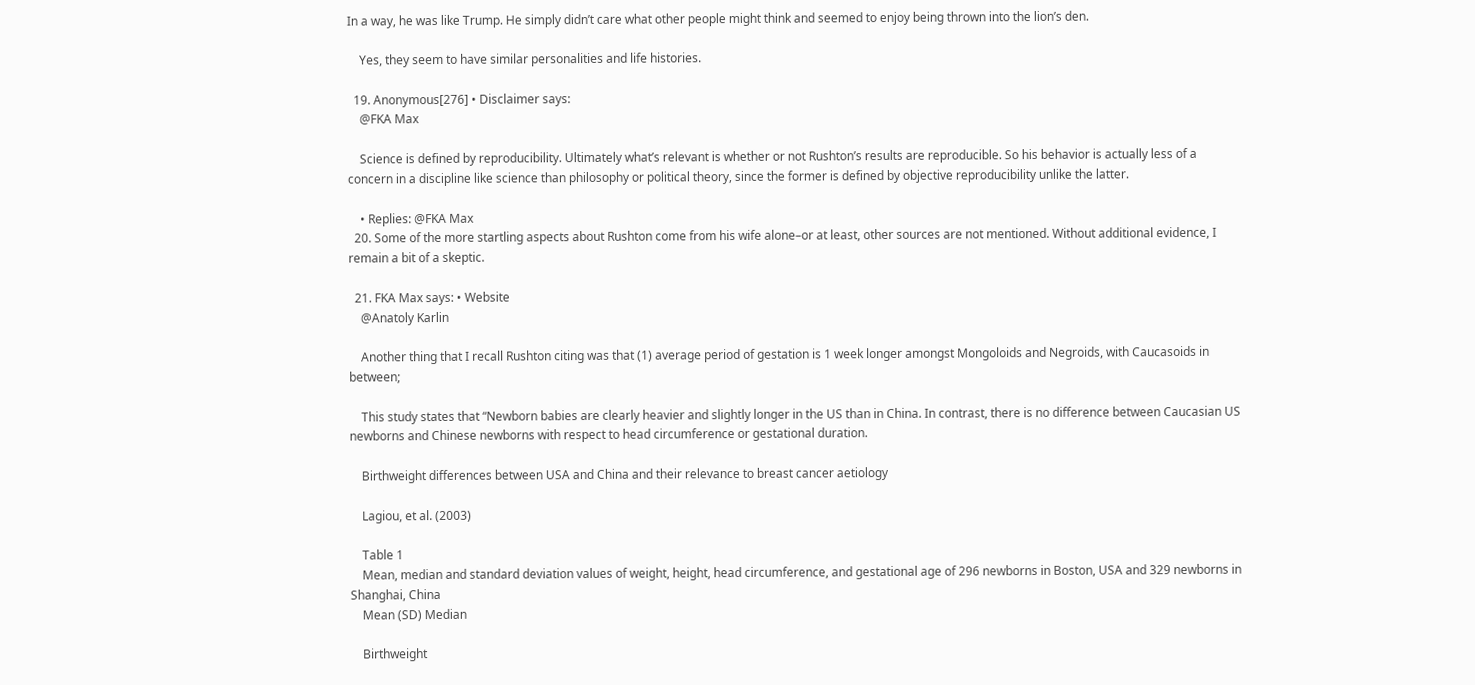In a way, he was like Trump. He simply didn’t care what other people might think and seemed to enjoy being thrown into the lion’s den.

    Yes, they seem to have similar personalities and life histories.

  19. Anonymous[276] • Disclaimer says:
    @FKA Max

    Science is defined by reproducibility. Ultimately what’s relevant is whether or not Rushton’s results are reproducible. So his behavior is actually less of a concern in a discipline like science than philosophy or political theory, since the former is defined by objective reproducibility unlike the latter.

    • Replies: @FKA Max
  20. Some of the more startling aspects about Rushton come from his wife alone–or at least, other sources are not mentioned. Without additional evidence, I remain a bit of a skeptic.

  21. FKA Max says: • Website
    @Anatoly Karlin

    Another thing that I recall Rushton citing was that (1) average period of gestation is 1 week longer amongst Mongoloids and Negroids, with Caucasoids in between;

    This study states that “Newborn babies are clearly heavier and slightly longer in the US than in China. In contrast, there is no difference between Caucasian US newborns and Chinese newborns with respect to head circumference or gestational duration.

    Birthweight differences between USA and China and their relevance to breast cancer aetiology

    Lagiou, et al. (2003)

    Table 1
    Mean, median and standard deviation values of weight, height, head circumference, and gestational age of 296 newborns in Boston, USA and 329 newborns in Shanghai, China
    Mean (SD) Median

    Birthweight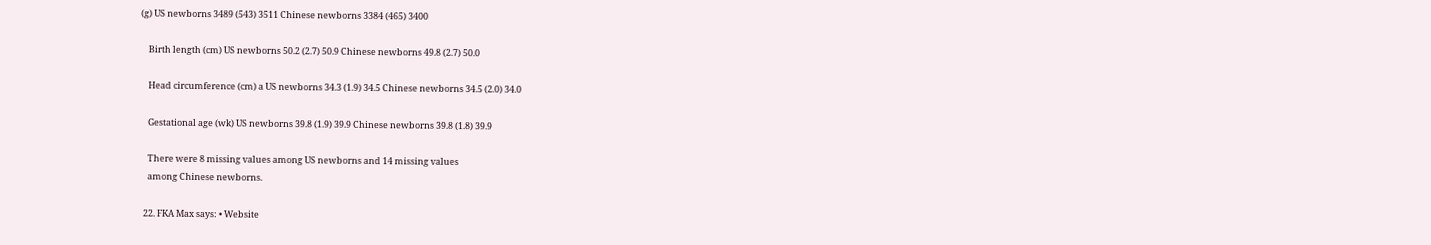(g) US newborns 3489 (543) 3511 Chinese newborns 3384 (465) 3400

    Birth length (cm) US newborns 50.2 (2.7) 50.9 Chinese newborns 49.8 (2.7) 50.0

    Head circumference (cm) a US newborns 34.3 (1.9) 34.5 Chinese newborns 34.5 (2.0) 34.0

    Gestational age (wk) US newborns 39.8 (1.9) 39.9 Chinese newborns 39.8 (1.8) 39.9

    There were 8 missing values among US newborns and 14 missing values
    among Chinese newborns.

  22. FKA Max says: • Website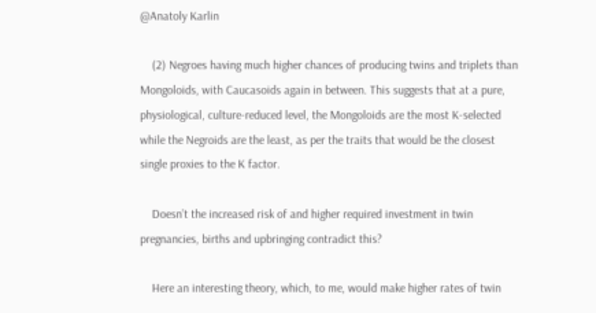@Anatoly Karlin

    (2) Negroes having much higher chances of producing twins and triplets than Mongoloids, with Caucasoids again in between. This suggests that at a pure, physiological, culture-reduced level, the Mongoloids are the most K-selected while the Negroids are the least, as per the traits that would be the closest single proxies to the K factor.

    Doesn’t the increased risk of and higher required investment in twin pregnancies, births and upbringing contradict this?

    Here an interesting theory, which, to me, would make higher rates of twin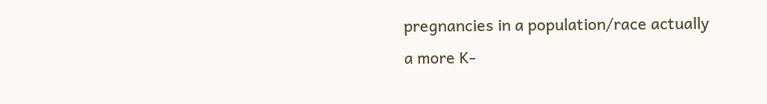pregnancies in a population/race actually a more K-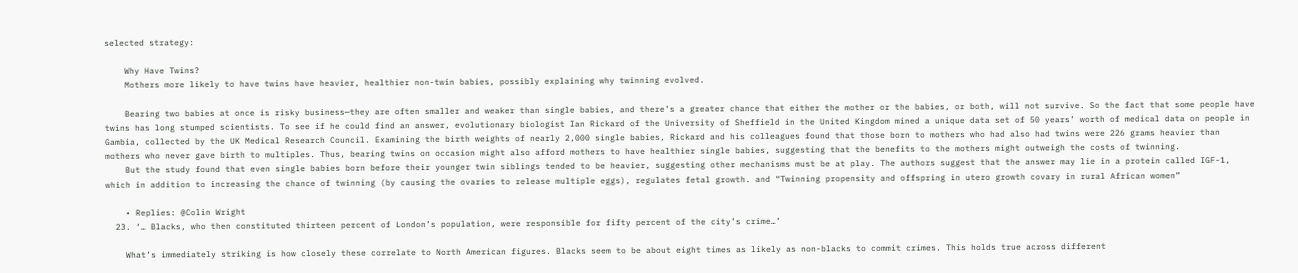selected strategy:

    Why Have Twins?
    Mothers more likely to have twins have heavier, healthier non-twin babies, possibly explaining why twinning evolved.

    Bearing two babies at once is risky business—they are often smaller and weaker than single babies, and there’s a greater chance that either the mother or the babies, or both, will not survive. So the fact that some people have twins has long stumped scientists. To see if he could find an answer, evolutionary biologist Ian Rickard of the University of Sheffield in the United Kingdom mined a unique data set of 50 years’ worth of medical data on people in Gambia, collected by the UK Medical Research Council. Examining the birth weights of nearly 2,000 single babies, Rickard and his colleagues found that those born to mothers who had also had twins were 226 grams heavier than mothers who never gave birth to multiples. Thus, bearing twins on occasion might also afford mothers to have healthier single babies, suggesting that the benefits to the mothers might outweigh the costs of twinning.
    But the study found that even single babies born before their younger twin siblings tended to be heavier, suggesting other mechanisms must be at play. The authors suggest that the answer may lie in a protein called IGF-1, which in addition to increasing the chance of twinning (by causing the ovaries to release multiple eggs), regulates fetal growth. and “Twinning propensity and offspring in utero growth covary in rural African women”

    • Replies: @Colin Wright
  23. ‘… Blacks, who then constituted thirteen percent of London’s population, were responsible for fifty percent of the city’s crime…’

    What’s immediately striking is how closely these correlate to North American figures. Blacks seem to be about eight times as likely as non-blacks to commit crimes. This holds true across different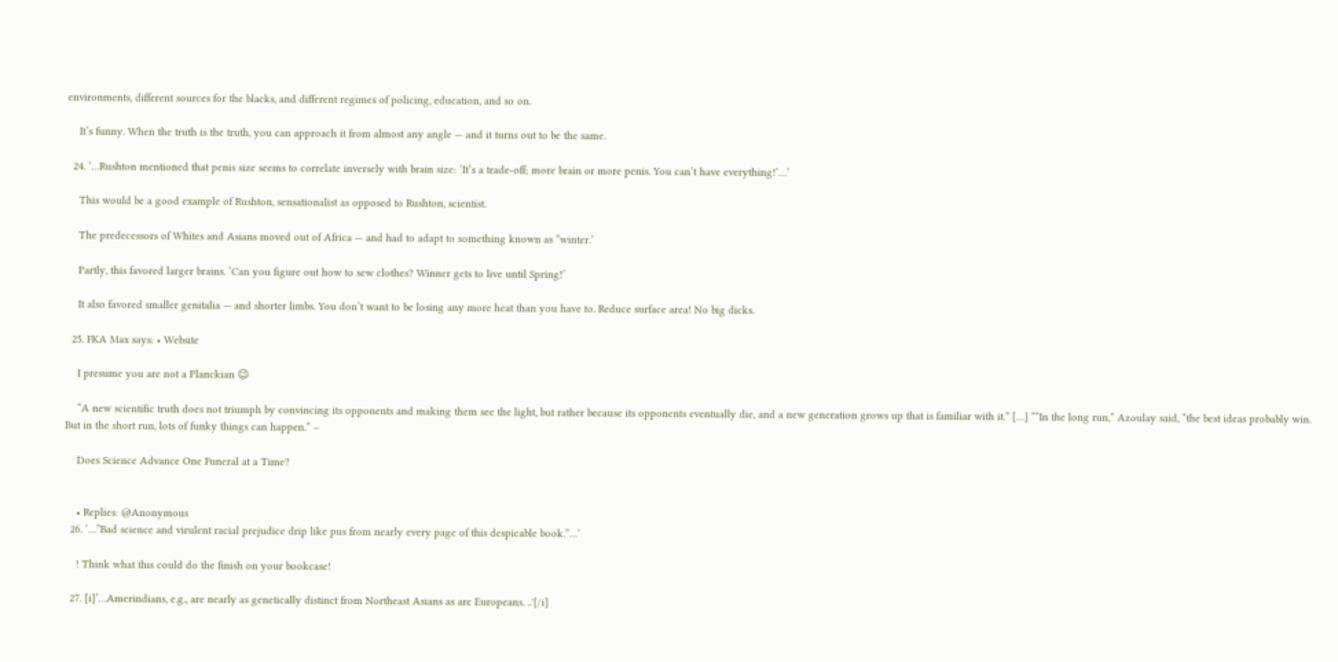environments, different sources for the blacks, and different regimes of policing, education, and so on.

    It’s funny. When the truth is the truth, you can approach it from almost any angle — and it turns out to be the same.

  24. ‘…Rushton mentioned that penis size seems to correlate inversely with brain size: ‘It’s a trade-off; more brain or more penis. You can’t have everything!’…’

    This would be a good example of Rushton, sensationalist as opposed to Rushton, scientist.

    The predecessors of Whites and Asians moved out of Africa — and had to adapt to something known as ”winter.’

    Partly, this favored larger brains. ‘Can you figure out how to sew clothes? Winner gets to live until Spring!’

    It also favored smaller genitalia — and shorter limbs. You don’t want to be losing any more heat than you have to. Reduce surface area! No big dicks.

  25. FKA Max says: • Website

    I presume you are not a Planckian 😉

    “A new scientific truth does not triumph by convincing its opponents and making them see the light, but rather because its opponents eventually die, and a new generation grows up that is familiar with it.” […] ““In the long run,” Azoulay said, “the best ideas probably win. But in the short run, lots of funky things can happen.” –

    Does Science Advance One Funeral at a Time?


    • Replies: @Anonymous
  26. ‘…”Bad science and virulent racial prejudice drip like pus from nearly every page of this despicable book.”…’

    ! Think what this could do the finish on your bookcase!

  27. [i]’…Amerindians, e.g., are nearly as genetically distinct from Northeast Asians as are Europeans. ..'[/i]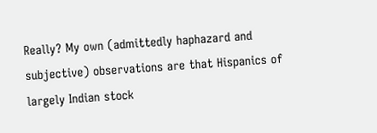Really? My own (admittedly haphazard and subjective) observations are that Hispanics of largely Indian stock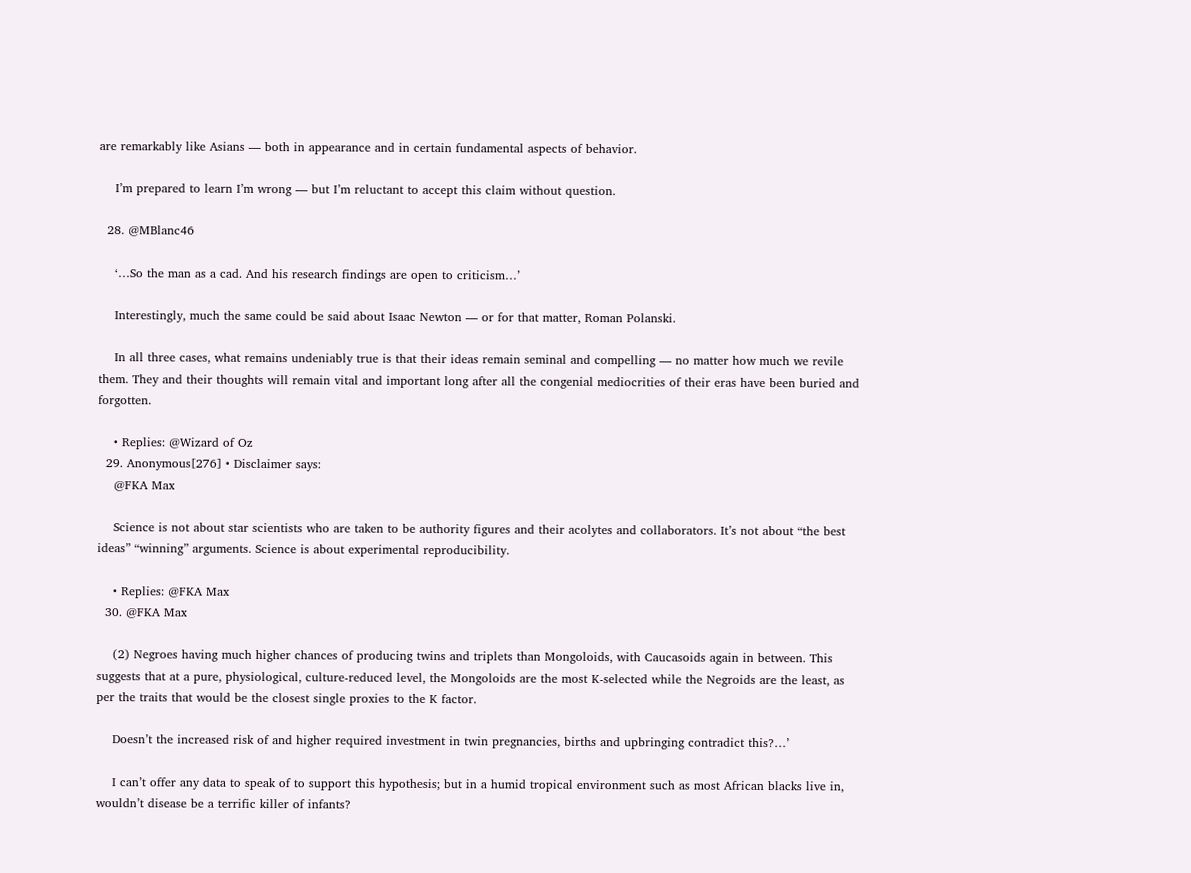are remarkably like Asians — both in appearance and in certain fundamental aspects of behavior.

    I’m prepared to learn I’m wrong — but I’m reluctant to accept this claim without question.

  28. @MBlanc46

    ‘…So the man as a cad. And his research findings are open to criticism…’

    Interestingly, much the same could be said about Isaac Newton — or for that matter, Roman Polanski.

    In all three cases, what remains undeniably true is that their ideas remain seminal and compelling — no matter how much we revile them. They and their thoughts will remain vital and important long after all the congenial mediocrities of their eras have been buried and forgotten.

    • Replies: @Wizard of Oz
  29. Anonymous[276] • Disclaimer says:
    @FKA Max

    Science is not about star scientists who are taken to be authority figures and their acolytes and collaborators. It’s not about “the best ideas” “winning” arguments. Science is about experimental reproducibility.

    • Replies: @FKA Max
  30. @FKA Max

    (2) Negroes having much higher chances of producing twins and triplets than Mongoloids, with Caucasoids again in between. This suggests that at a pure, physiological, culture-reduced level, the Mongoloids are the most K-selected while the Negroids are the least, as per the traits that would be the closest single proxies to the K factor.

    Doesn’t the increased risk of and higher required investment in twin pregnancies, births and upbringing contradict this?…’

    I can’t offer any data to speak of to support this hypothesis; but in a humid tropical environment such as most African blacks live in, wouldn’t disease be a terrific killer of infants?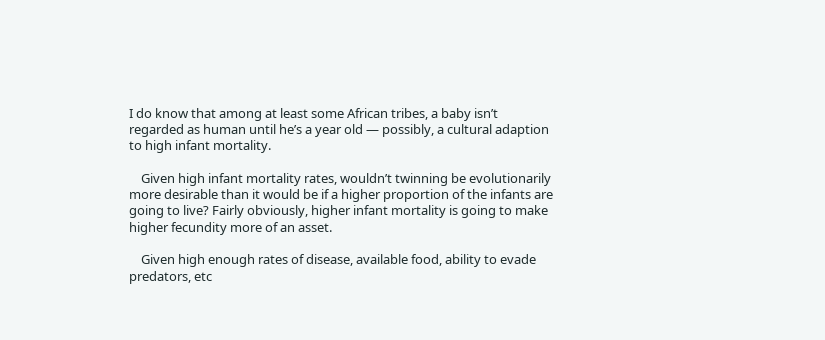I do know that among at least some African tribes, a baby isn’t regarded as human until he’s a year old — possibly, a cultural adaption to high infant mortality.

    Given high infant mortality rates, wouldn’t twinning be evolutionarily more desirable than it would be if a higher proportion of the infants are going to live? Fairly obviously, higher infant mortality is going to make higher fecundity more of an asset.

    Given high enough rates of disease, available food, ability to evade predators, etc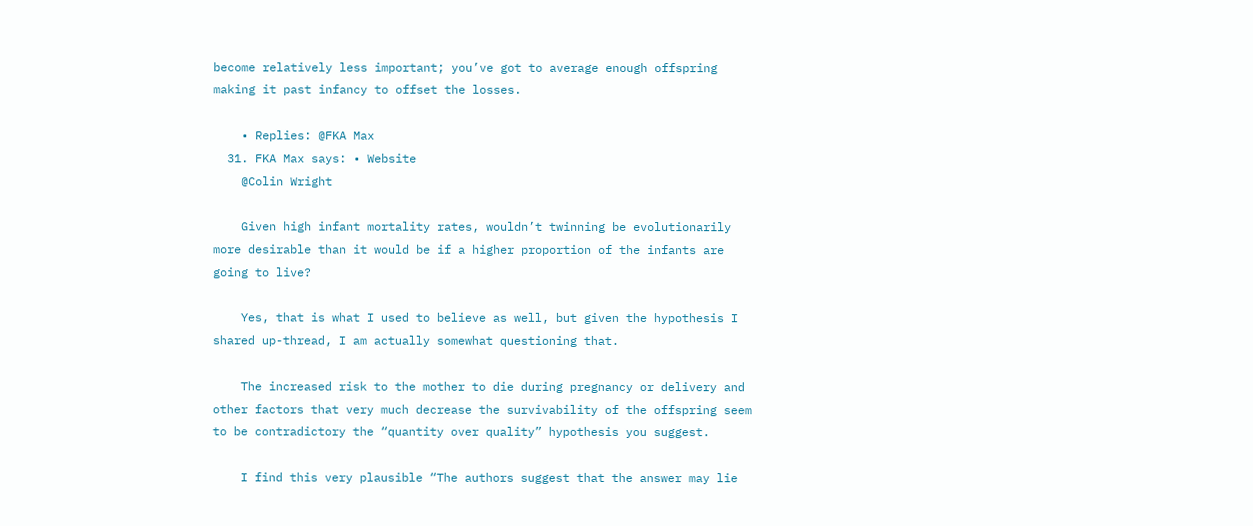become relatively less important; you’ve got to average enough offspring making it past infancy to offset the losses.

    • Replies: @FKA Max
  31. FKA Max says: • Website
    @Colin Wright

    Given high infant mortality rates, wouldn’t twinning be evolutionarily more desirable than it would be if a higher proportion of the infants are going to live?

    Yes, that is what I used to believe as well, but given the hypothesis I shared up-thread, I am actually somewhat questioning that.

    The increased risk to the mother to die during pregnancy or delivery and other factors that very much decrease the survivability of the offspring seem to be contradictory the “quantity over quality” hypothesis you suggest.

    I find this very plausible “The authors suggest that the answer may lie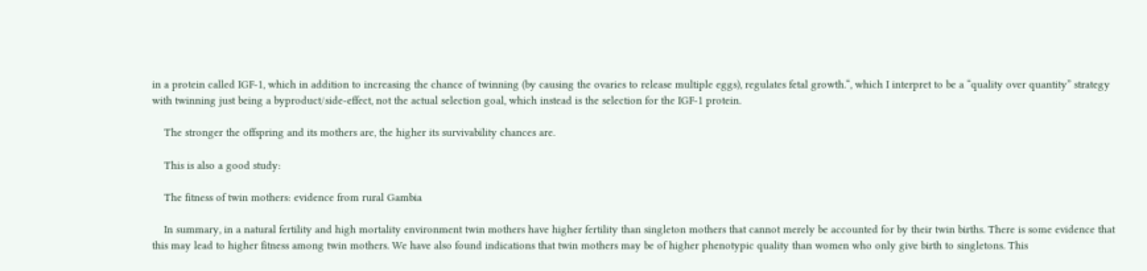in a protein called IGF-1, which in addition to increasing the chance of twinning (by causing the ovaries to release multiple eggs), regulates fetal growth.“, which I interpret to be a “quality over quantity” strategy with twinning just being a byproduct/side-effect, not the actual selection goal, which instead is the selection for the IGF-1 protein.

    The stronger the offspring and its mothers are, the higher its survivability chances are.

    This is also a good study:

    The fitness of twin mothers: evidence from rural Gambia

    In summary, in a natural fertility and high mortality environment twin mothers have higher fertility than singleton mothers that cannot merely be accounted for by their twin births. There is some evidence that this may lead to higher fitness among twin mothers. We have also found indications that twin mothers may be of higher phenotypic quality than women who only give birth to singletons. This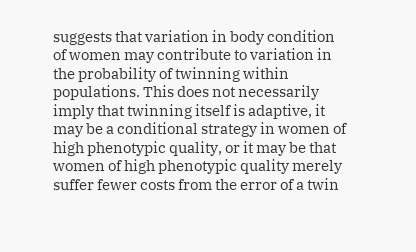suggests that variation in body condition of women may contribute to variation in the probability of twinning within populations. This does not necessarily imply that twinning itself is adaptive, it may be a conditional strategy in women of high phenotypic quality, or it may be that women of high phenotypic quality merely suffer fewer costs from the error of a twin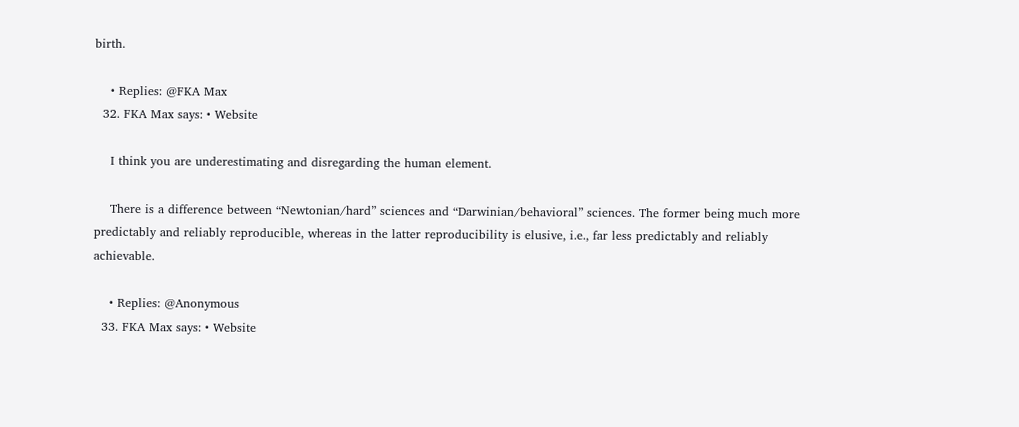birth.

    • Replies: @FKA Max
  32. FKA Max says: • Website

    I think you are underestimating and disregarding the human element.

    There is a difference between “Newtonian/hard” sciences and “Darwinian/behavioral” sciences. The former being much more predictably and reliably reproducible, whereas in the latter reproducibility is elusive, i.e., far less predictably and reliably achievable.

    • Replies: @Anonymous
  33. FKA Max says: • Website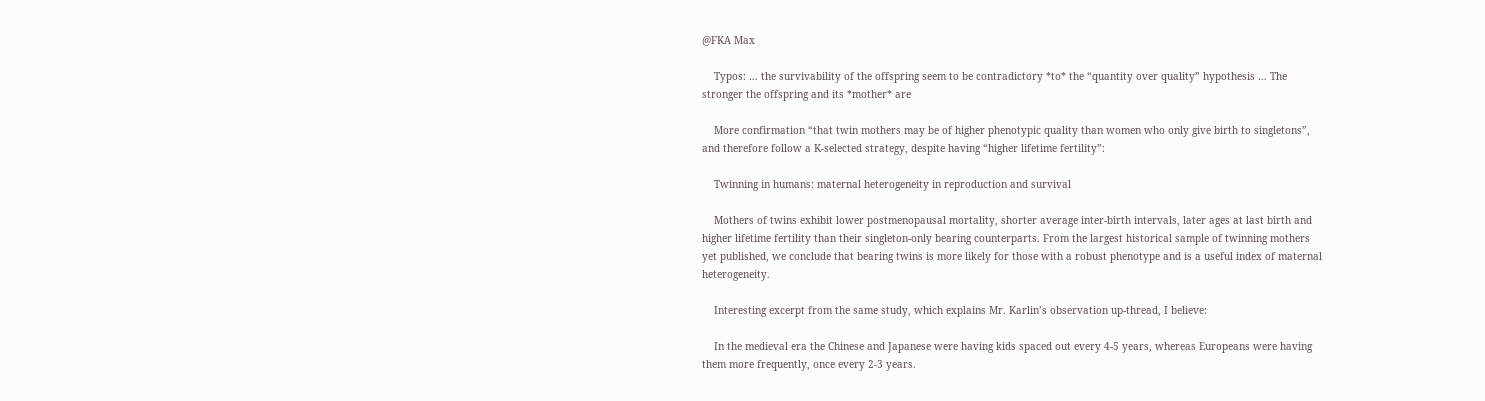@FKA Max

    Typos: … the survivability of the offspring seem to be contradictory *to* the “quantity over quality” hypothesis … The stronger the offspring and its *mother* are

    More confirmation “that twin mothers may be of higher phenotypic quality than women who only give birth to singletons”, and therefore follow a K-selected strategy, despite having “higher lifetime fertility”:

    Twinning in humans: maternal heterogeneity in reproduction and survival

    Mothers of twins exhibit lower postmenopausal mortality, shorter average inter-birth intervals, later ages at last birth and higher lifetime fertility than their singleton-only bearing counterparts. From the largest historical sample of twinning mothers yet published, we conclude that bearing twins is more likely for those with a robust phenotype and is a useful index of maternal heterogeneity.

    Interesting excerpt from the same study, which explains Mr. Karlin’s observation up-thread, I believe:

    In the medieval era the Chinese and Japanese were having kids spaced out every 4-5 years, whereas Europeans were having them more frequently, once every 2-3 years.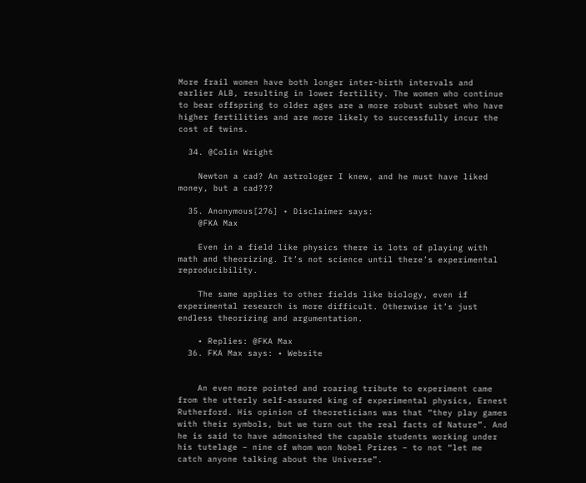More frail women have both longer inter-birth intervals and earlier ALB, resulting in lower fertility. The women who continue to bear offspring to older ages are a more robust subset who have higher fertilities and are more likely to successfully incur the cost of twins.

  34. @Colin Wright

    Newton a cad? An astrologer I knew, and he must have liked money, but a cad???

  35. Anonymous[276] • Disclaimer says:
    @FKA Max

    Even in a field like physics there is lots of playing with math and theorizing. It’s not science until there’s experimental reproducibility.

    The same applies to other fields like biology, even if experimental research is more difficult. Otherwise it’s just endless theorizing and argumentation.

    • Replies: @FKA Max
  36. FKA Max says: • Website


    An even more pointed and roaring tribute to experiment came from the utterly self-assured king of experimental physics, Ernest Rutherford. His opinion of theoreticians was that “they play games with their symbols, but we turn out the real facts of Nature”. And he is said to have admonished the capable students working under his tutelage – nine of whom won Nobel Prizes – to not “let me catch anyone talking about the Universe”.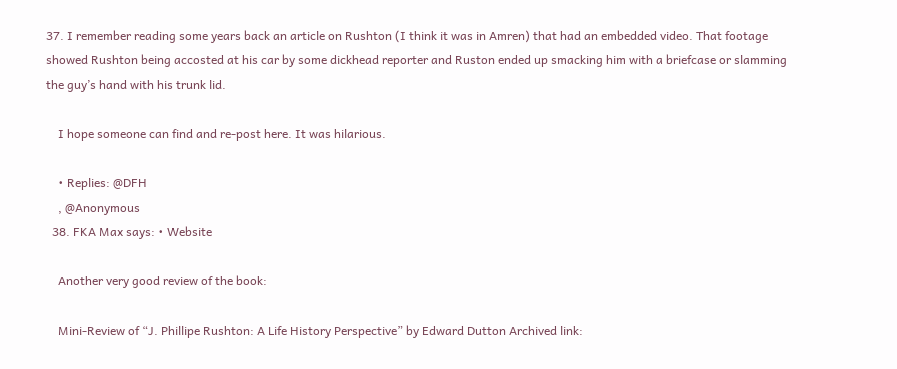37. I remember reading some years back an article on Rushton (I think it was in Amren) that had an embedded video. That footage showed Rushton being accosted at his car by some dickhead reporter and Ruston ended up smacking him with a briefcase or slamming the guy’s hand with his trunk lid.

    I hope someone can find and re-post here. It was hilarious.

    • Replies: @DFH
    , @Anonymous
  38. FKA Max says: • Website

    Another very good review of the book:

    Mini-Review of “J. Phillipe Rushton: A Life History Perspective” by Edward Dutton Archived link: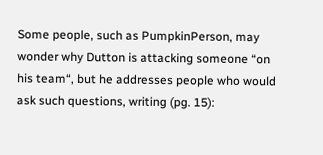Some people, such as PumpkinPerson, may wonder why Dutton is attacking someone “on his team“, but he addresses people who would ask such questions, writing (pg. 15):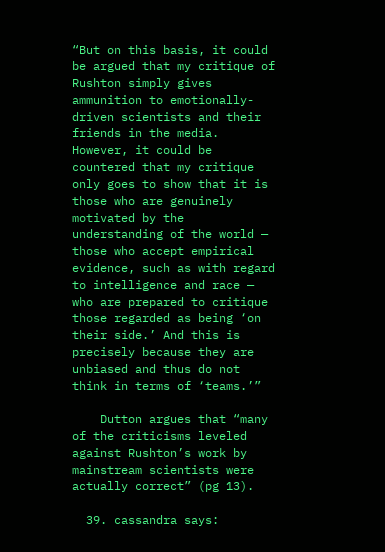“But on this basis, it could be argued that my critique of Rushton simply gives ammunition to emotionally-driven scientists and their friends in the media. However, it could be countered that my critique only goes to show that it is those who are genuinely motivated by the understanding of the world — those who accept empirical evidence, such as with regard to intelligence and race — who are prepared to critique those regarded as being ‘on their side.’ And this is precisely because they are unbiased and thus do not think in terms of ‘teams.’”

    Dutton argues that “many of the criticisms leveled against Rushton’s work by mainstream scientists were actually correct” (pg 13).

  39. cassandra says: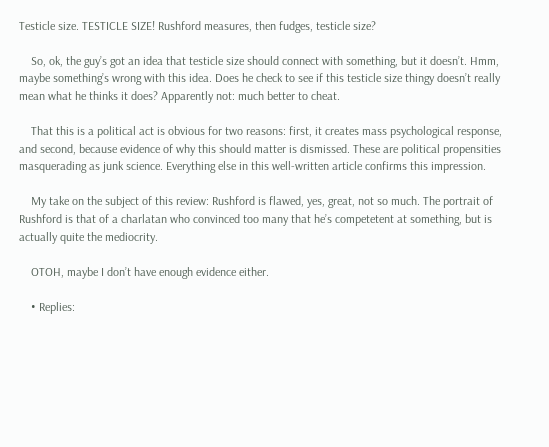Testicle size. TESTICLE SIZE! Rushford measures, then fudges, testicle size?

    So, ok, the guy’s got an idea that testicle size should connect with something, but it doesn’t. Hmm, maybe something’s wrong with this idea. Does he check to see if this testicle size thingy doesn’t really mean what he thinks it does? Apparently not: much better to cheat.

    That this is a political act is obvious for two reasons: first, it creates mass psychological response, and second, because evidence of why this should matter is dismissed. These are political propensities masquerading as junk science. Everything else in this well-written article confirms this impression.

    My take on the subject of this review: Rushford is flawed, yes, great, not so much. The portrait of Rushford is that of a charlatan who convinced too many that he’s competetent at something, but is actually quite the mediocrity.

    OTOH, maybe I don’t have enough evidence either.

    • Replies: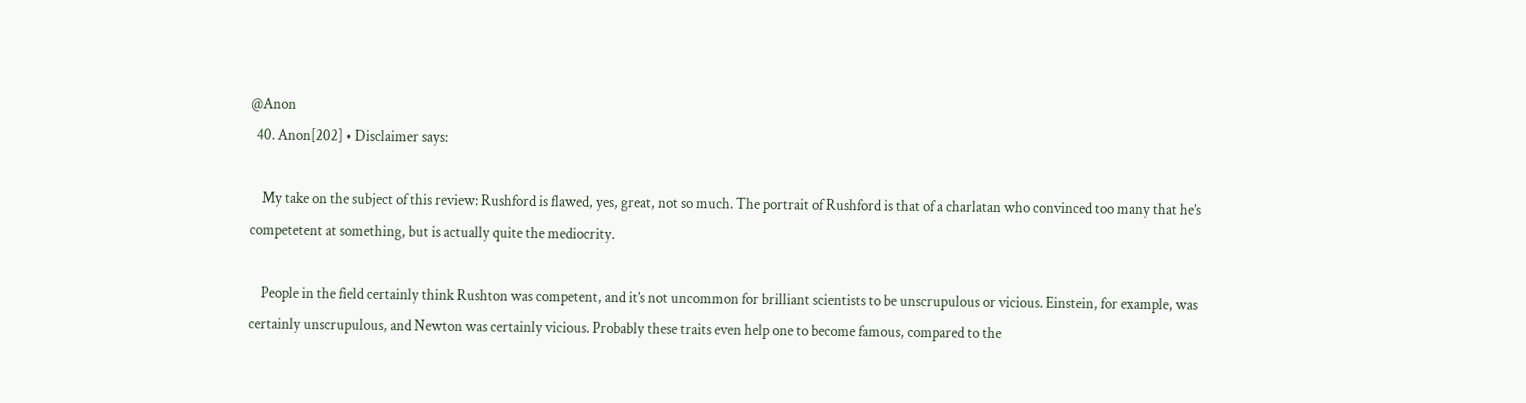@Anon
  40. Anon[202] • Disclaimer says:

    My take on the subject of this review: Rushford is flawed, yes, great, not so much. The portrait of Rushford is that of a charlatan who convinced too many that he’s competetent at something, but is actually quite the mediocrity.

    People in the field certainly think Rushton was competent, and it’s not uncommon for brilliant scientists to be unscrupulous or vicious. Einstein, for example, was certainly unscrupulous, and Newton was certainly vicious. Probably these traits even help one to become famous, compared to the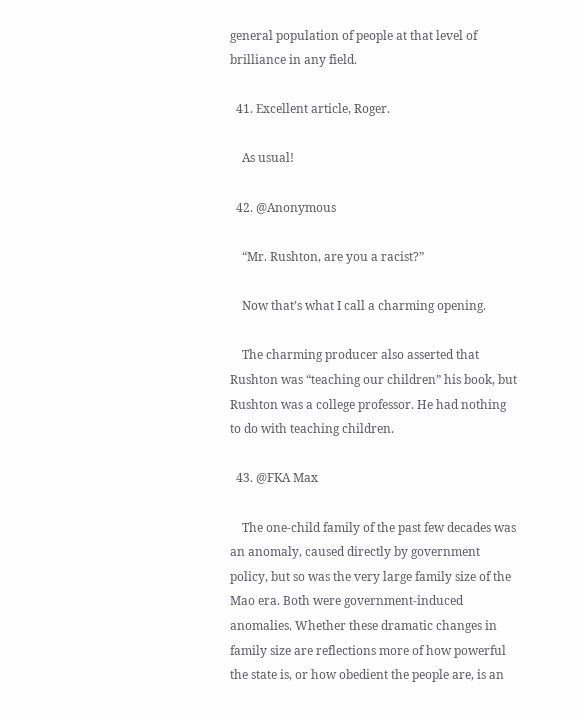general population of people at that level of brilliance in any field.

  41. Excellent article, Roger.

    As usual!

  42. @Anonymous

    “Mr. Rushton, are you a racist?”

    Now that’s what I call a charming opening.

    The charming producer also asserted that Rushton was “teaching our children” his book, but Rushton was a college professor. He had nothing to do with teaching children.

  43. @FKA Max

    The one-child family of the past few decades was an anomaly, caused directly by government policy, but so was the very large family size of the Mao era. Both were government-induced anomalies. Whether these dramatic changes in family size are reflections more of how powerful the state is, or how obedient the people are, is an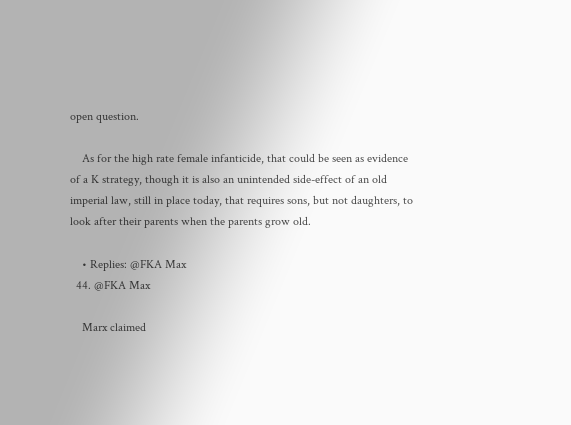open question.

    As for the high rate female infanticide, that could be seen as evidence of a K strategy, though it is also an unintended side-effect of an old imperial law, still in place today, that requires sons, but not daughters, to look after their parents when the parents grow old.

    • Replies: @FKA Max
  44. @FKA Max

    Marx claimed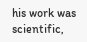his work was scientific,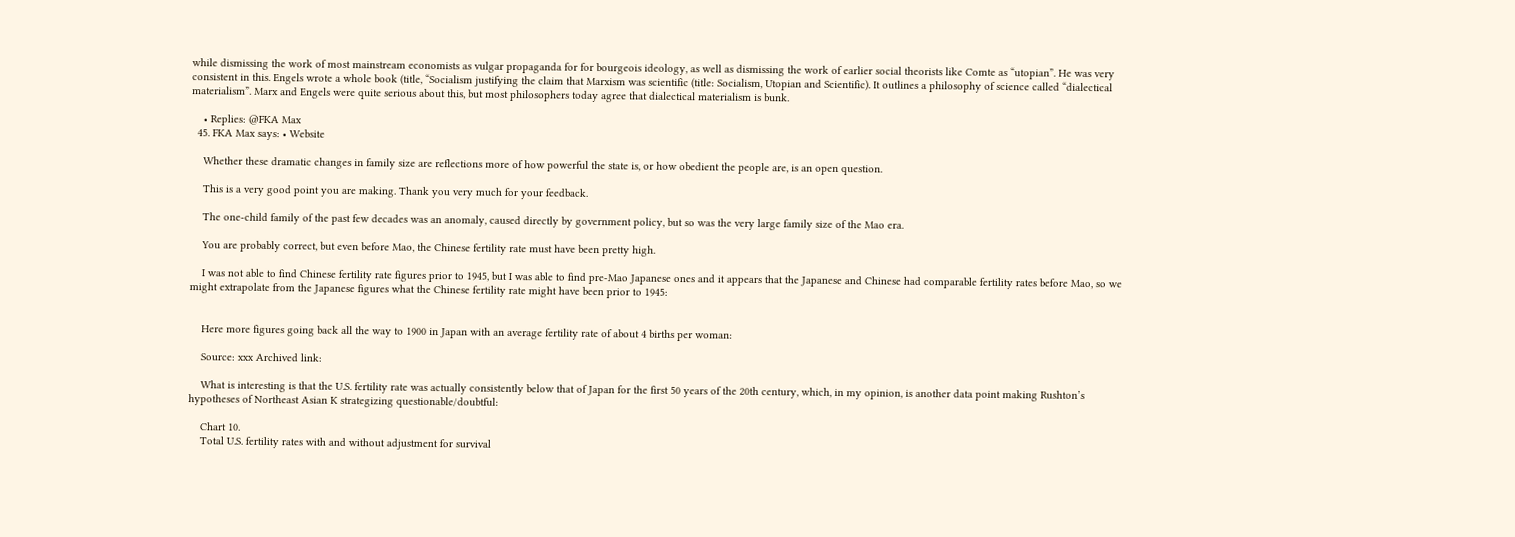while dismissing the work of most mainstream economists as vulgar propaganda for for bourgeois ideology, as well as dismissing the work of earlier social theorists like Comte as “utopian”. He was very consistent in this. Engels wrote a whole book (title, “Socialism justifying the claim that Marxism was scientific (title: Socialism, Utopian and Scientific). It outlines a philosophy of science called “dialectical materialism”. Marx and Engels were quite serious about this, but most philosophers today agree that dialectical materialism is bunk.

    • Replies: @FKA Max
  45. FKA Max says: • Website

    Whether these dramatic changes in family size are reflections more of how powerful the state is, or how obedient the people are, is an open question.

    This is a very good point you are making. Thank you very much for your feedback.

    The one-child family of the past few decades was an anomaly, caused directly by government policy, but so was the very large family size of the Mao era.

    You are probably correct, but even before Mao, the Chinese fertility rate must have been pretty high.

    I was not able to find Chinese fertility rate figures prior to 1945, but I was able to find pre-Mao Japanese ones and it appears that the Japanese and Chinese had comparable fertility rates before Mao, so we might extrapolate from the Japanese figures what the Chinese fertility rate might have been prior to 1945:


    Here more figures going back all the way to 1900 in Japan with an average fertility rate of about 4 births per woman:

    Source: xxx Archived link:

    What is interesting is that the U.S. fertility rate was actually consistently below that of Japan for the first 50 years of the 20th century, which, in my opinion, is another data point making Rushton’s hypotheses of Northeast Asian K strategizing questionable/doubtful:

    Chart 10.
    Total U.S. fertility rates with and without adjustment for survival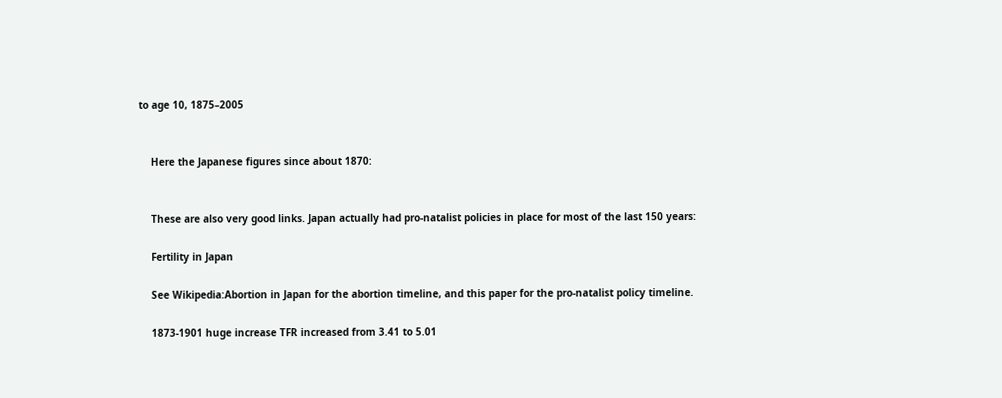to age 10, 1875–2005


    Here the Japanese figures since about 1870:


    These are also very good links. Japan actually had pro-natalist policies in place for most of the last 150 years:

    Fertility in Japan

    See Wikipedia:Abortion in Japan for the abortion timeline, and this paper for the pro-natalist policy timeline.

    1873-1901 huge increase TFR increased from 3.41 to 5.01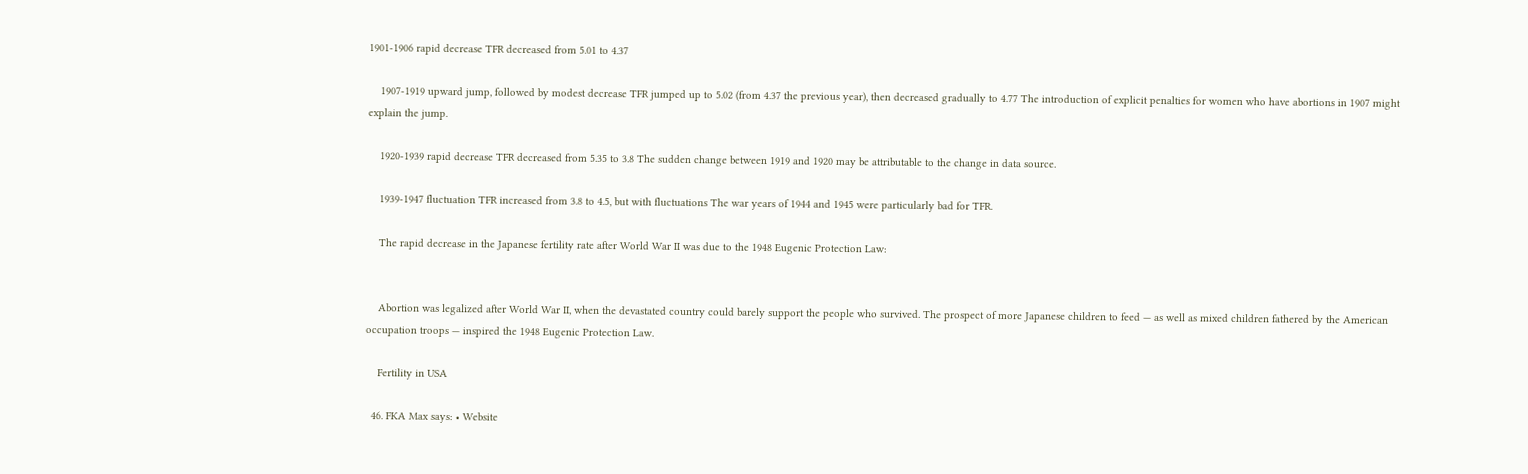1901-1906 rapid decrease TFR decreased from 5.01 to 4.37

    1907-1919 upward jump, followed by modest decrease TFR jumped up to 5.02 (from 4.37 the previous year), then decreased gradually to 4.77 The introduction of explicit penalties for women who have abortions in 1907 might explain the jump.

    1920-1939 rapid decrease TFR decreased from 5.35 to 3.8 The sudden change between 1919 and 1920 may be attributable to the change in data source.

    1939-1947 fluctuation TFR increased from 3.8 to 4.5, but with fluctuations The war years of 1944 and 1945 were particularly bad for TFR.

    The rapid decrease in the Japanese fertility rate after World War II was due to the 1948 Eugenic Protection Law:


    Abortion was legalized after World War II, when the devastated country could barely support the people who survived. The prospect of more Japanese children to feed — as well as mixed children fathered by the American occupation troops — inspired the 1948 Eugenic Protection Law.

    Fertility in USA

  46. FKA Max says: • Website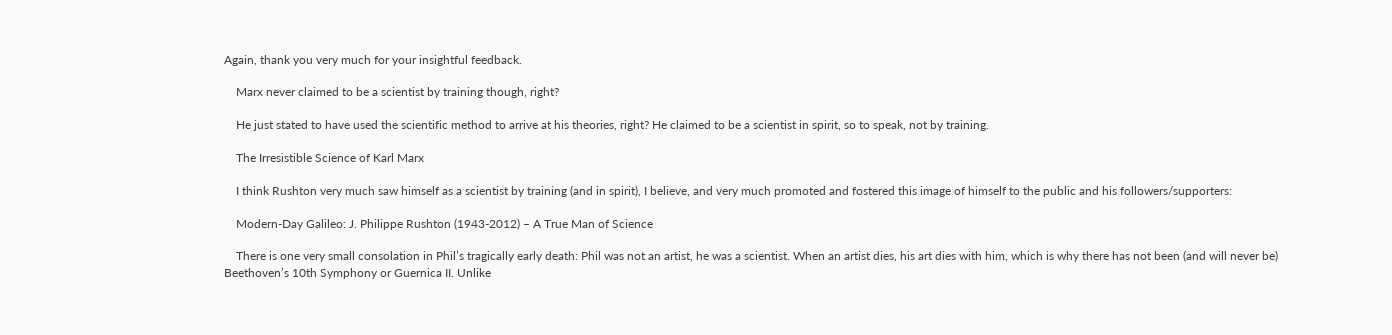Again, thank you very much for your insightful feedback.

    Marx never claimed to be a scientist by training though, right?

    He just stated to have used the scientific method to arrive at his theories, right? He claimed to be a scientist in spirit, so to speak, not by training.

    The Irresistible Science of Karl Marx

    I think Rushton very much saw himself as a scientist by training (and in spirit), I believe, and very much promoted and fostered this image of himself to the public and his followers/supporters:

    Modern-Day Galileo: J. Philippe Rushton (1943-2012) – A True Man of Science

    There is one very small consolation in Phil’s tragically early death: Phil was not an artist, he was a scientist. When an artist dies, his art dies with him, which is why there has not been (and will never be) Beethoven’s 10th Symphony or Guernica II. Unlike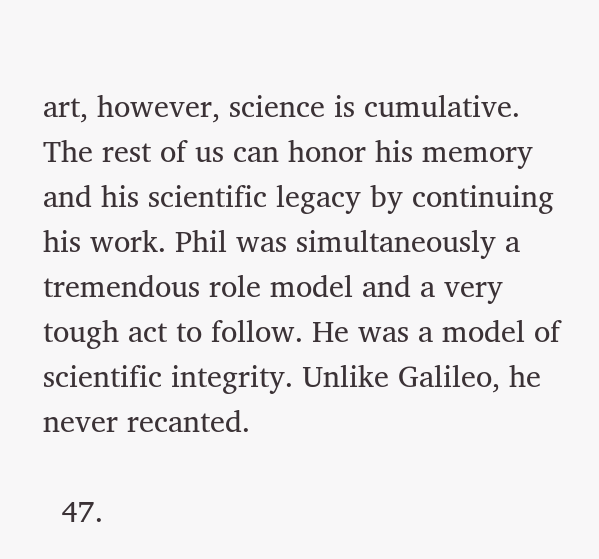art, however, science is cumulative. The rest of us can honor his memory and his scientific legacy by continuing his work. Phil was simultaneously a tremendous role model and a very tough act to follow. He was a model of scientific integrity. Unlike Galileo, he never recanted.

  47.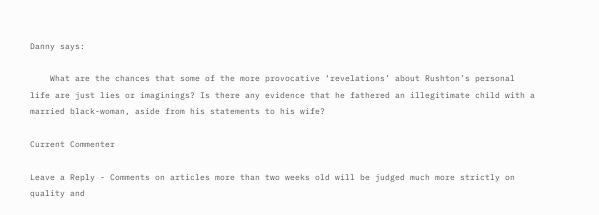Danny says:

    What are the chances that some of the more provocative ‘revelations’ about Rushton’s personal life are just lies or imaginings? Is there any evidence that he fathered an illegitimate child with a married black-woman, aside from his statements to his wife?

Current Commenter

Leave a Reply - Comments on articles more than two weeks old will be judged much more strictly on quality and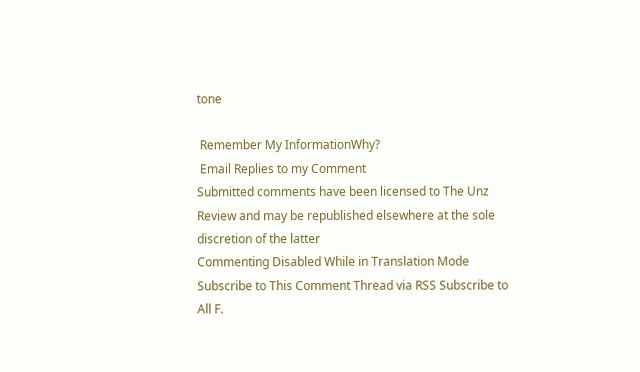tone

 Remember My InformationWhy?
 Email Replies to my Comment
Submitted comments have been licensed to The Unz Review and may be republished elsewhere at the sole discretion of the latter
Commenting Disabled While in Translation Mode
Subscribe to This Comment Thread via RSS Subscribe to All F.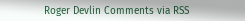Roger Devlin Comments via RSS